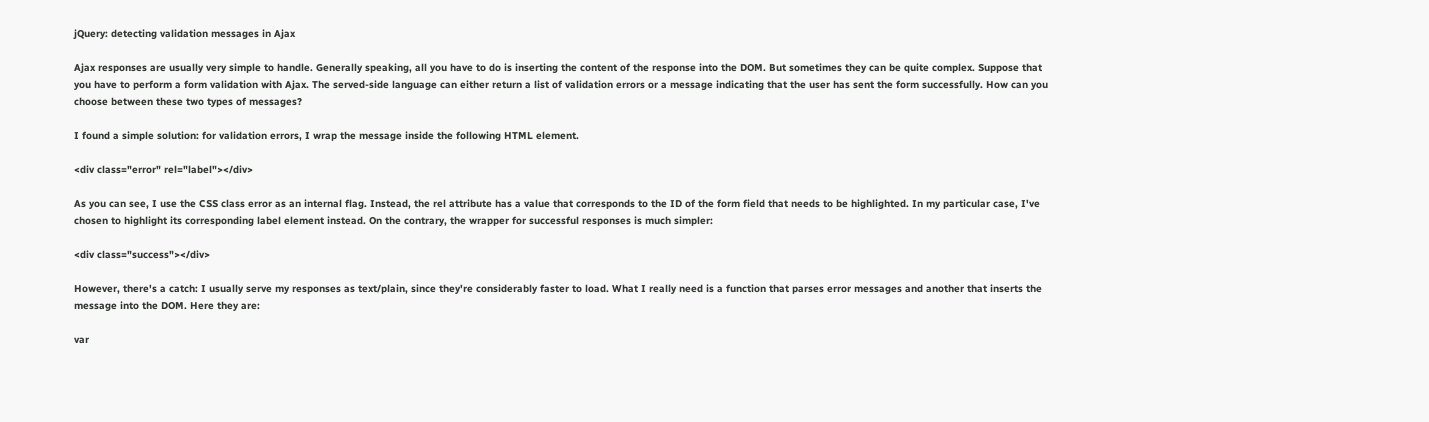jQuery: detecting validation messages in Ajax

Ajax responses are usually very simple to handle. Generally speaking, all you have to do is inserting the content of the response into the DOM. But sometimes they can be quite complex. Suppose that you have to perform a form validation with Ajax. The served-side language can either return a list of validation errors or a message indicating that the user has sent the form successfully. How can you choose between these two types of messages?

I found a simple solution: for validation errors, I wrap the message inside the following HTML element.

<div class="error" rel="label"></div>

As you can see, I use the CSS class error as an internal flag. Instead, the rel attribute has a value that corresponds to the ID of the form field that needs to be highlighted. In my particular case, I've chosen to highlight its corresponding label element instead. On the contrary, the wrapper for successful responses is much simpler:

<div class="success"></div>

However, there's a catch: I usually serve my responses as text/plain, since they're considerably faster to load. What I really need is a function that parses error messages and another that inserts the message into the DOM. Here they are:

var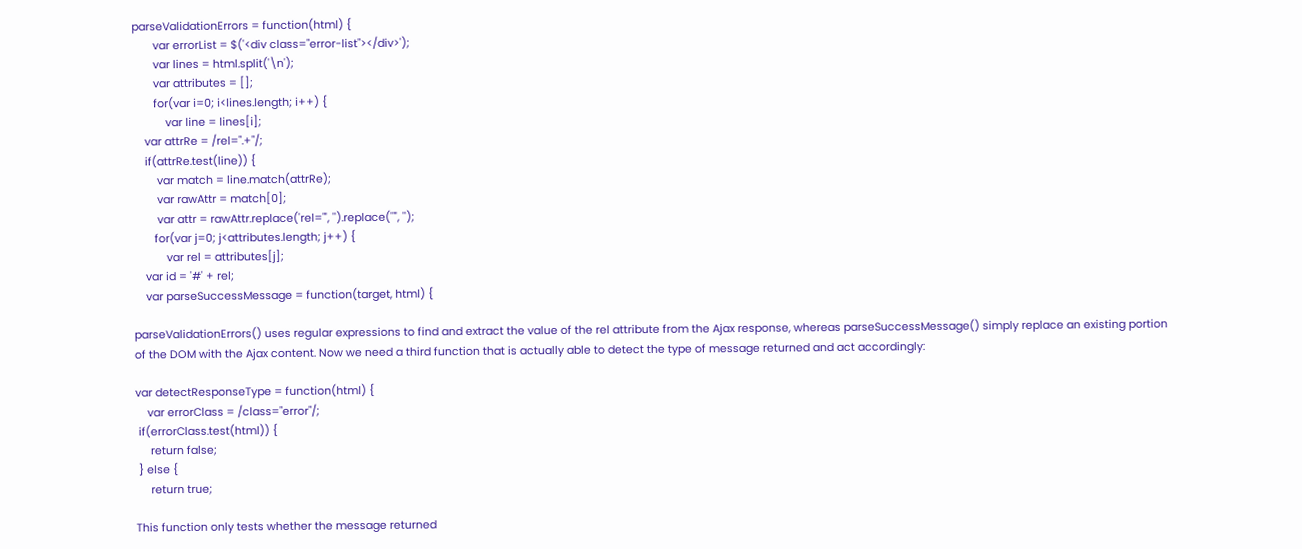parseValidationErrors = function(html) {
       var errorList = $('<div class="error-list"></div>');
       var lines = html.split('\n');
       var attributes = [];
       for(var i=0; i<lines.length; i++) {
           var line = lines[i];
    var attrRe = /rel=".+"/;
    if(attrRe.test(line)) {
        var match = line.match(attrRe);
        var rawAttr = match[0];
        var attr = rawAttr.replace('rel="', '').replace('"', '');
       for(var j=0; j<attributes.length; j++) {
           var rel = attributes[j];
    var id = '#' + rel;
    var parseSuccessMessage = function(target, html) {

parseValidationErrors() uses regular expressions to find and extract the value of the rel attribute from the Ajax response, whereas parseSuccessMessage() simply replace an existing portion of the DOM with the Ajax content. Now we need a third function that is actually able to detect the type of message returned and act accordingly:

var detectResponseType = function(html) {
    var errorClass = /class="error"/;
 if(errorClass.test(html)) {
     return false;
 } else {
     return true;

This function only tests whether the message returned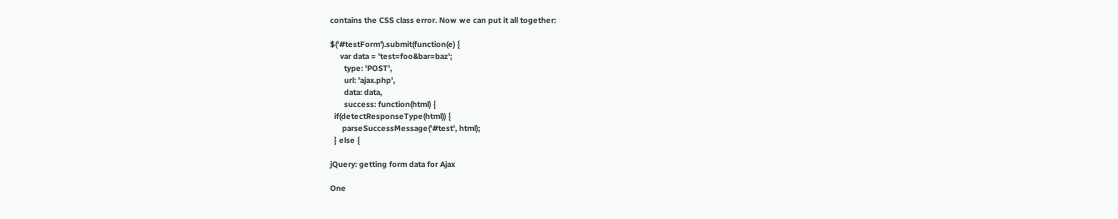contains the CSS class error. Now we can put it all together:

$('#testForm').submit(function(e) {
     var data = 'test=foo&bar=baz';
       type: 'POST',
       url: 'ajax.php',
       data: data,
       success: function(html) {
  if(detectResponseType(html)) {
      parseSuccessMessage('#test', html);
  } else {

jQuery: getting form data for Ajax

One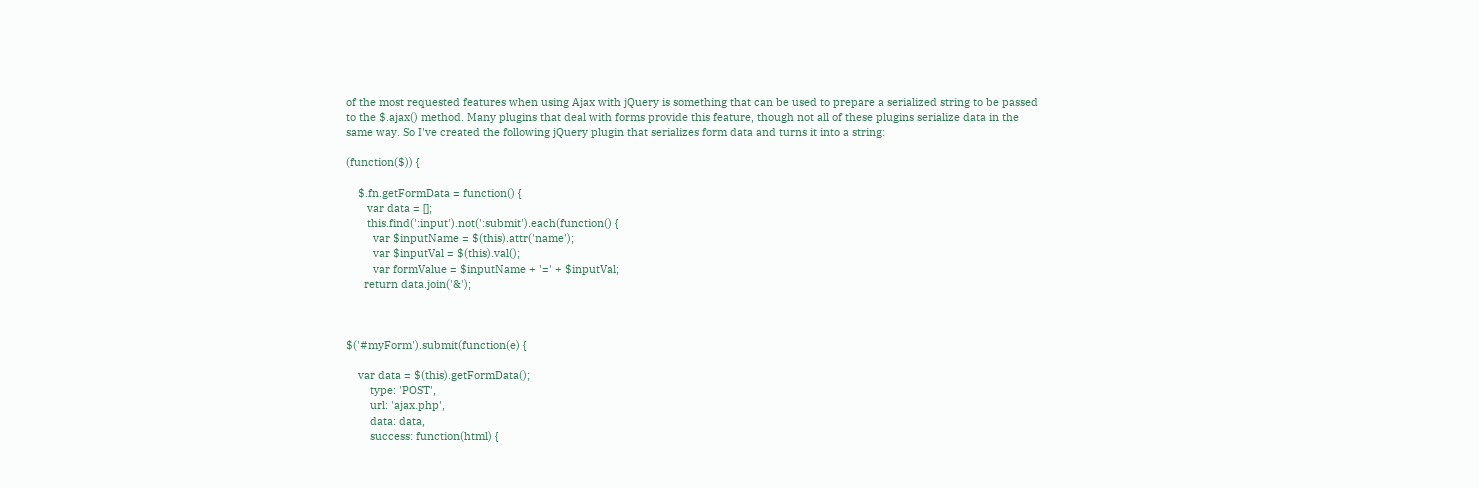of the most requested features when using Ajax with jQuery is something that can be used to prepare a serialized string to be passed to the $.ajax() method. Many plugins that deal with forms provide this feature, though not all of these plugins serialize data in the same way. So I've created the following jQuery plugin that serializes form data and turns it into a string:

(function($)) {

    $.fn.getFormData = function() {
       var data = [];
       this.find(':input').not(':submit').each(function() {
         var $inputName = $(this).attr('name');
         var $inputVal = $(this).val();
         var formValue = $inputName + '=' + $inputVal;
      return data.join('&');



$('#myForm').submit(function(e) {

    var data = $(this).getFormData();
        type: 'POST',
        url: 'ajax.php',
        data: data,
        success: function(html) {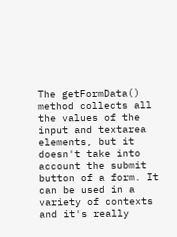The getFormData() method collects all the values of the input and textarea elements, but it doesn't take into account the submit button of a form. It can be used in a variety of contexts and it's really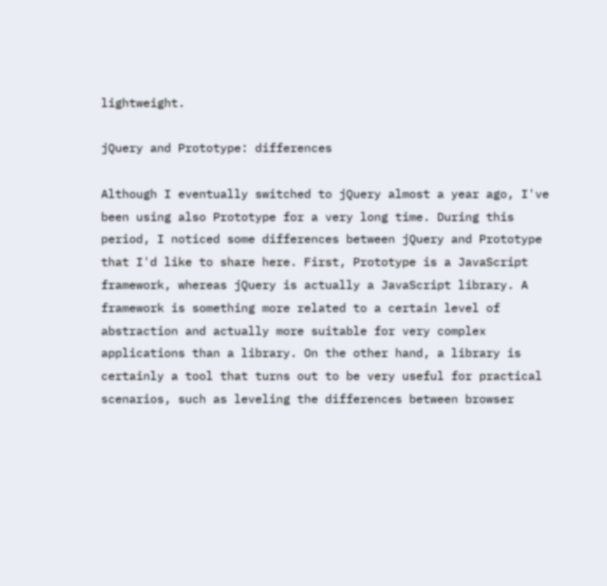lightweight.

jQuery and Prototype: differences

Although I eventually switched to jQuery almost a year ago, I've been using also Prototype for a very long time. During this period, I noticed some differences between jQuery and Prototype that I'd like to share here. First, Prototype is a JavaScript framework, whereas jQuery is actually a JavaScript library. A framework is something more related to a certain level of abstraction and actually more suitable for very complex applications than a library. On the other hand, a library is certainly a tool that turns out to be very useful for practical scenarios, such as leveling the differences between browser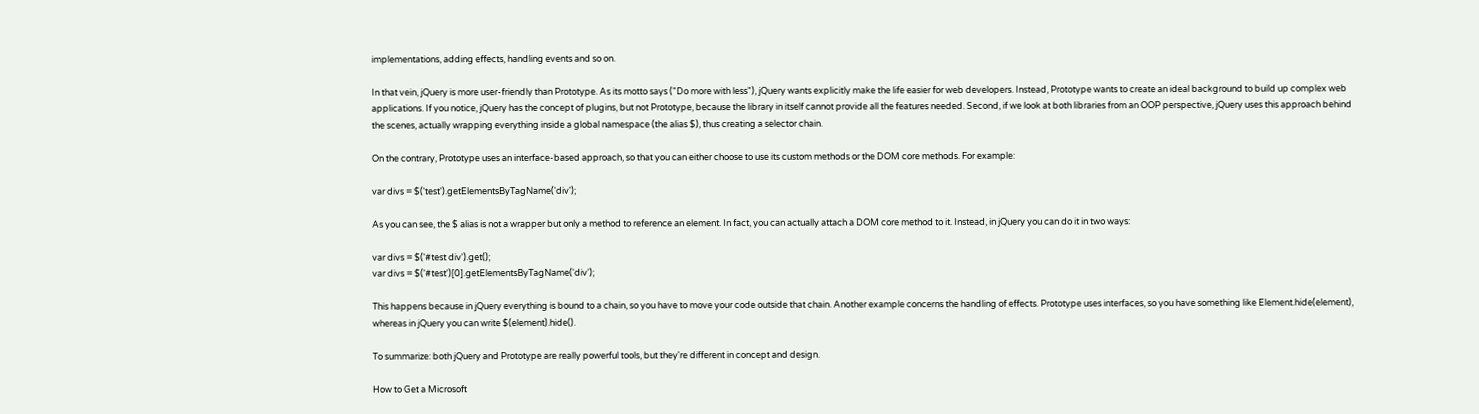implementations, adding effects, handling events and so on.

In that vein, jQuery is more user-friendly than Prototype. As its motto says ("Do more with less"), jQuery wants explicitly make the life easier for web developers. Instead, Prototype wants to create an ideal background to build up complex web applications. If you notice, jQuery has the concept of plugins, but not Prototype, because the library in itself cannot provide all the features needed. Second, if we look at both libraries from an OOP perspective, jQuery uses this approach behind the scenes, actually wrapping everything inside a global namespace (the alias $), thus creating a selector chain.

On the contrary, Prototype uses an interface-based approach, so that you can either choose to use its custom methods or the DOM core methods. For example:

var divs = $('test').getElementsByTagName('div');

As you can see, the $ alias is not a wrapper but only a method to reference an element. In fact, you can actually attach a DOM core method to it. Instead, in jQuery you can do it in two ways:

var divs = $('#test div').get();
var divs = $('#test')[0].getElementsByTagName('div');

This happens because in jQuery everything is bound to a chain, so you have to move your code outside that chain. Another example concerns the handling of effects. Prototype uses interfaces, so you have something like Element.hide(element), whereas in jQuery you can write $(element).hide().

To summarize: both jQuery and Prototype are really powerful tools, but they're different in concept and design.

How to Get a Microsoft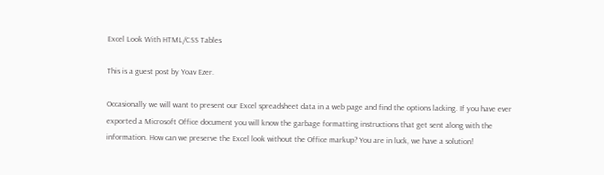Excel Look With HTML/CSS Tables

This is a guest post by Yoav Ezer.

Occasionally we will want to present our Excel spreadsheet data in a web page and find the options lacking. If you have ever exported a Microsoft Office document you will know the garbage formatting instructions that get sent along with the information. How can we preserve the Excel look without the Office markup? You are in luck, we have a solution!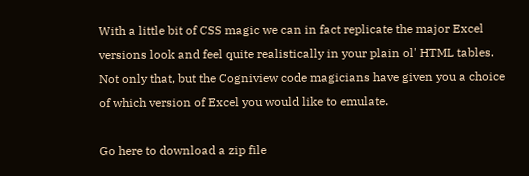With a little bit of CSS magic we can in fact replicate the major Excel versions look and feel quite realistically in your plain ol' HTML tables. Not only that, but the Cogniview code magicians have given you a choice of which version of Excel you would like to emulate.

Go here to download a zip file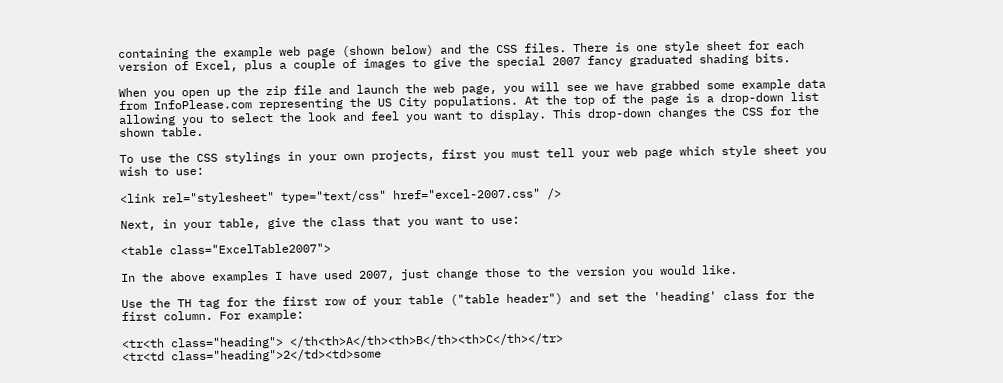containing the example web page (shown below) and the CSS files. There is one style sheet for each version of Excel, plus a couple of images to give the special 2007 fancy graduated shading bits.

When you open up the zip file and launch the web page, you will see we have grabbed some example data from InfoPlease.com representing the US City populations. At the top of the page is a drop-down list allowing you to select the look and feel you want to display. This drop-down changes the CSS for the shown table.

To use the CSS stylings in your own projects, first you must tell your web page which style sheet you wish to use:

<link rel="stylesheet" type="text/css" href="excel-2007.css" />

Next, in your table, give the class that you want to use:

<table class="ExcelTable2007">

In the above examples I have used 2007, just change those to the version you would like.

Use the TH tag for the first row of your table ("table header") and set the 'heading' class for the first column. For example:

<tr<th class="heading"> </th<th>A</th><th>B</th><th>C</th></tr>
<tr<td class="heading">2</td><td>some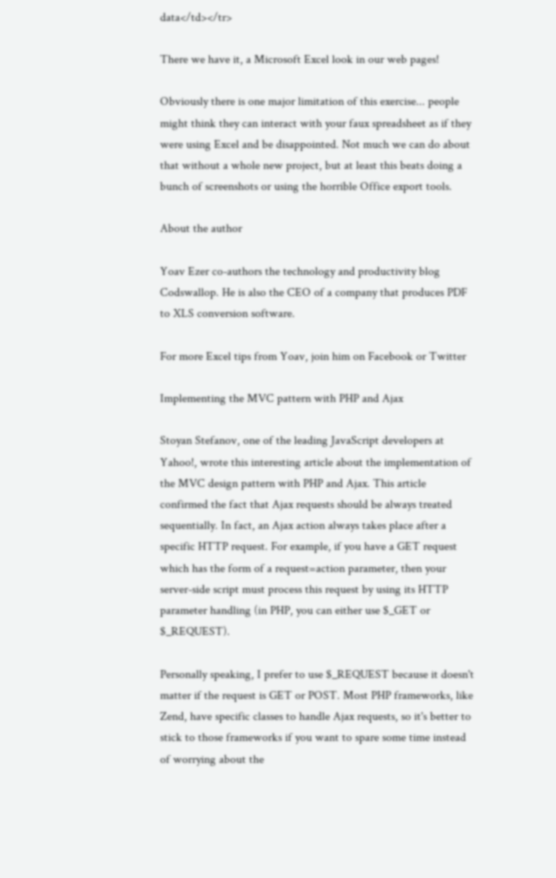data</td></tr>

There we have it, a Microsoft Excel look in our web pages!

Obviously there is one major limitation of this exercise... people might think they can interact with your faux spreadsheet as if they were using Excel and be disappointed. Not much we can do about that without a whole new project, but at least this beats doing a bunch of screenshots or using the horrible Office export tools.

About the author

Yoav Ezer co-authors the technology and productivity blog Codswallop. He is also the CEO of a company that produces PDF to XLS conversion software.

For more Excel tips from Yoav, join him on Facebook or Twitter

Implementing the MVC pattern with PHP and Ajax

Stoyan Stefanov, one of the leading JavaScript developers at Yahoo!, wrote this interesting article about the implementation of the MVC design pattern with PHP and Ajax. This article confirmed the fact that Ajax requests should be always treated sequentially. In fact, an Ajax action always takes place after a specific HTTP request. For example, if you have a GET request which has the form of a request=action parameter, then your server-side script must process this request by using its HTTP parameter handling (in PHP, you can either use $_GET or $_REQUEST).

Personally speaking, I prefer to use $_REQUEST because it doesn't matter if the request is GET or POST. Most PHP frameworks, like Zend, have specific classes to handle Ajax requests, so it's better to stick to those frameworks if you want to spare some time instead of worrying about the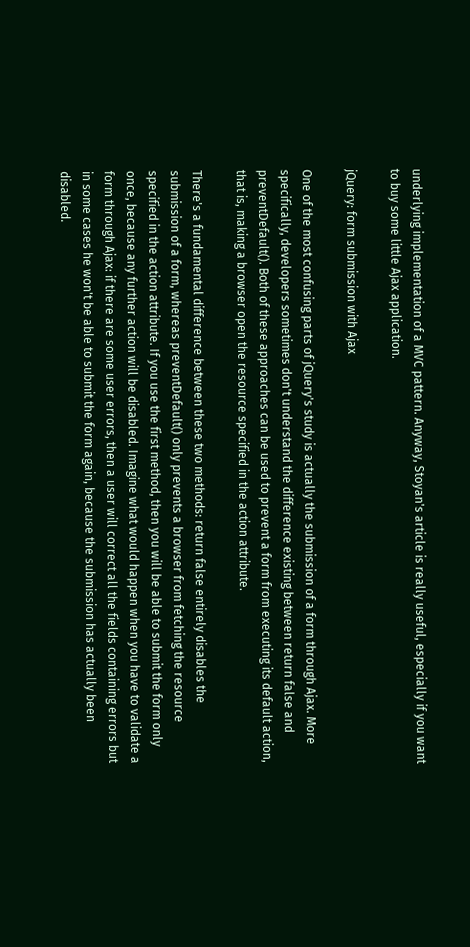underlying implementation of a MVC pattern. Anyway, Stoyan's article is really useful, especially if you want to buy some little Ajax application.

jQuery: form submission with Ajax

One of the most confusing parts of jQuery's study is actually the submission of a form through Ajax. More specifically, developers sometimes don't understand the difference existing between return false and preventDefault(). Both of these approaches can be used to prevent a form from executing its default action, that is, making a browser open the resource specified in the action attribute.

There's a fundamental difference between these two methods: return false entirely disables the submission of a form, whereas preventDefault() only prevents a browser from fetching the resource specified in the action attribute. If you use the first method, then you will be able to submit the form only once, because any further action will be disabled. Imagine what would happen when you have to validate a form through Ajax: if there are some user errors, then a user will correct all the fields containing errors but in some cases he won't be able to submit the form again, because the submission has actually been disabled.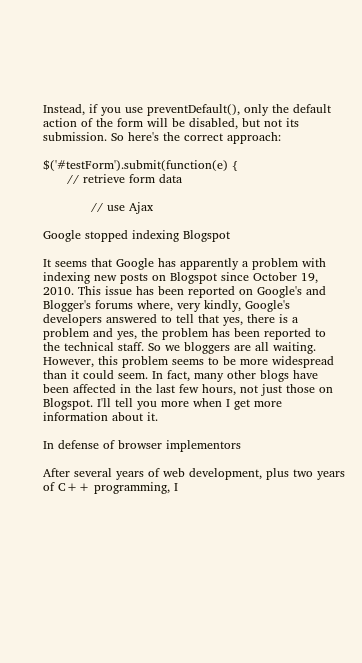Instead, if you use preventDefault(), only the default action of the form will be disabled, but not its submission. So here's the correct approach:

$('#testForm').submit(function(e) {
      // retrieve form data

            // use Ajax

Google stopped indexing Blogspot

It seems that Google has apparently a problem with indexing new posts on Blogspot since October 19, 2010. This issue has been reported on Google's and Blogger's forums where, very kindly, Google's developers answered to tell that yes, there is a problem and yes, the problem has been reported to the technical staff. So we bloggers are all waiting. However, this problem seems to be more widespread than it could seem. In fact, many other blogs have been affected in the last few hours, not just those on Blogspot. I'll tell you more when I get more information about it.

In defense of browser implementors

After several years of web development, plus two years of C++ programming, I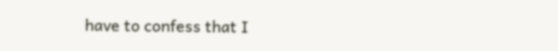have to confess that I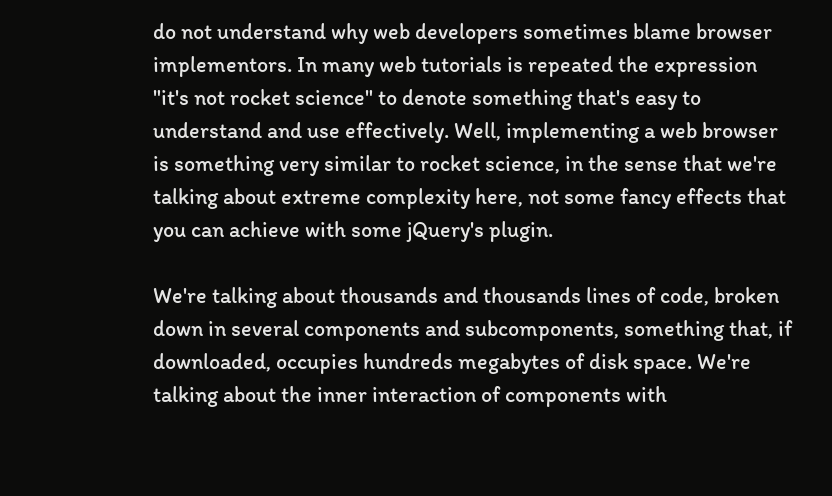do not understand why web developers sometimes blame browser implementors. In many web tutorials is repeated the expression "it's not rocket science" to denote something that's easy to understand and use effectively. Well, implementing a web browser is something very similar to rocket science, in the sense that we're talking about extreme complexity here, not some fancy effects that you can achieve with some jQuery's plugin.

We're talking about thousands and thousands lines of code, broken down in several components and subcomponents, something that, if downloaded, occupies hundreds megabytes of disk space. We're talking about the inner interaction of components with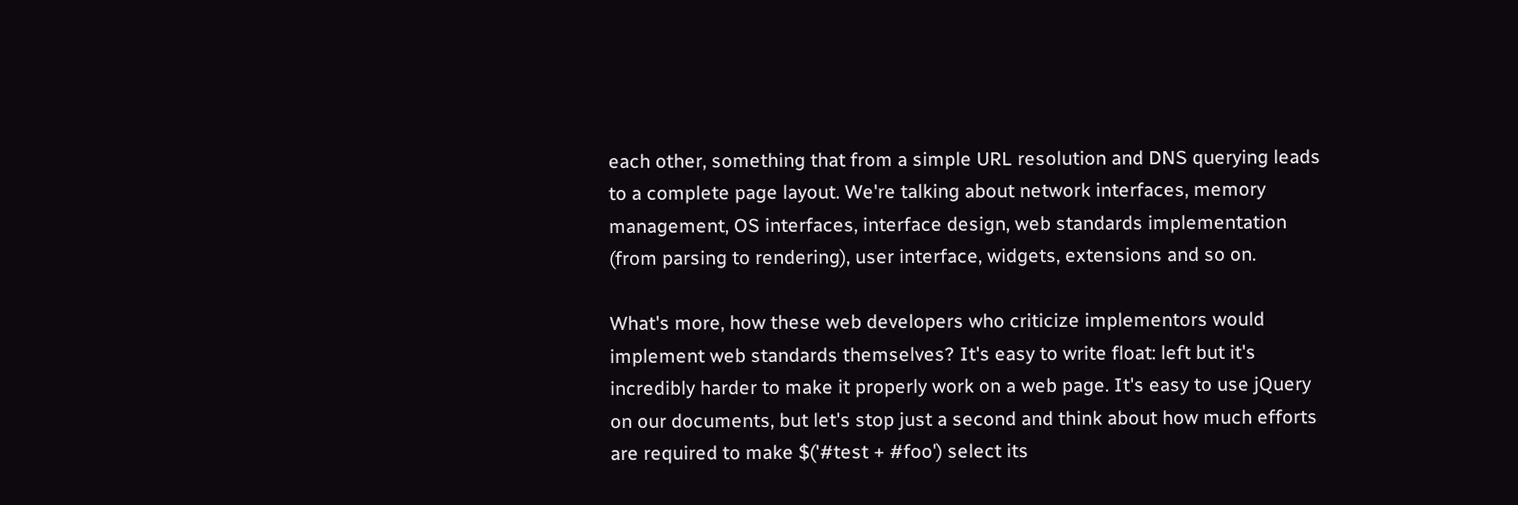each other, something that from a simple URL resolution and DNS querying leads to a complete page layout. We're talking about network interfaces, memory management, OS interfaces, interface design, web standards implementation (from parsing to rendering), user interface, widgets, extensions and so on.

What's more, how these web developers who criticize implementors would implement web standards themselves? It's easy to write float: left but it's incredibly harder to make it properly work on a web page. It's easy to use jQuery on our documents, but let's stop just a second and think about how much efforts are required to make $('#test + #foo') select its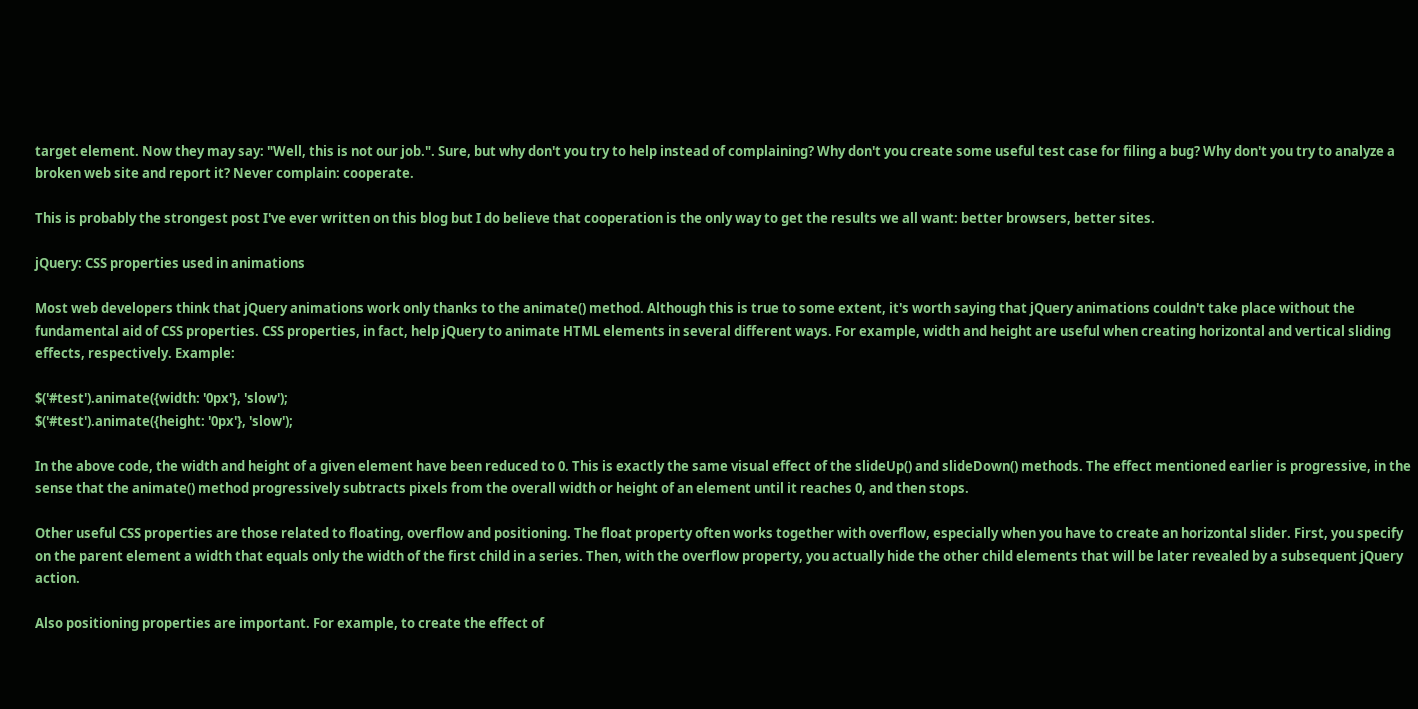target element. Now they may say: "Well, this is not our job.". Sure, but why don't you try to help instead of complaining? Why don't you create some useful test case for filing a bug? Why don't you try to analyze a broken web site and report it? Never complain: cooperate.

This is probably the strongest post I've ever written on this blog but I do believe that cooperation is the only way to get the results we all want: better browsers, better sites.

jQuery: CSS properties used in animations

Most web developers think that jQuery animations work only thanks to the animate() method. Although this is true to some extent, it's worth saying that jQuery animations couldn't take place without the fundamental aid of CSS properties. CSS properties, in fact, help jQuery to animate HTML elements in several different ways. For example, width and height are useful when creating horizontal and vertical sliding effects, respectively. Example:

$('#test').animate({width: '0px'}, 'slow');
$('#test').animate({height: '0px'}, 'slow');

In the above code, the width and height of a given element have been reduced to 0. This is exactly the same visual effect of the slideUp() and slideDown() methods. The effect mentioned earlier is progressive, in the sense that the animate() method progressively subtracts pixels from the overall width or height of an element until it reaches 0, and then stops.

Other useful CSS properties are those related to floating, overflow and positioning. The float property often works together with overflow, especially when you have to create an horizontal slider. First, you specify on the parent element a width that equals only the width of the first child in a series. Then, with the overflow property, you actually hide the other child elements that will be later revealed by a subsequent jQuery action.

Also positioning properties are important. For example, to create the effect of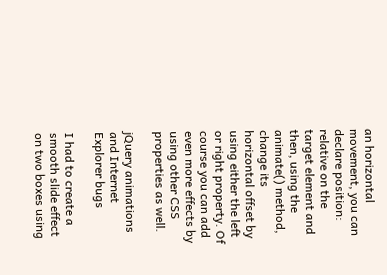an horizontal movement, you can declare position: relative on the target element and then, using the animate() method, change its horizontal offset by using either the left or right property. Of course you can add even more effects by using other CSS properties as well.

jQuery animations and Internet Explorer bugs

I had to create a smooth slide effect on two boxes using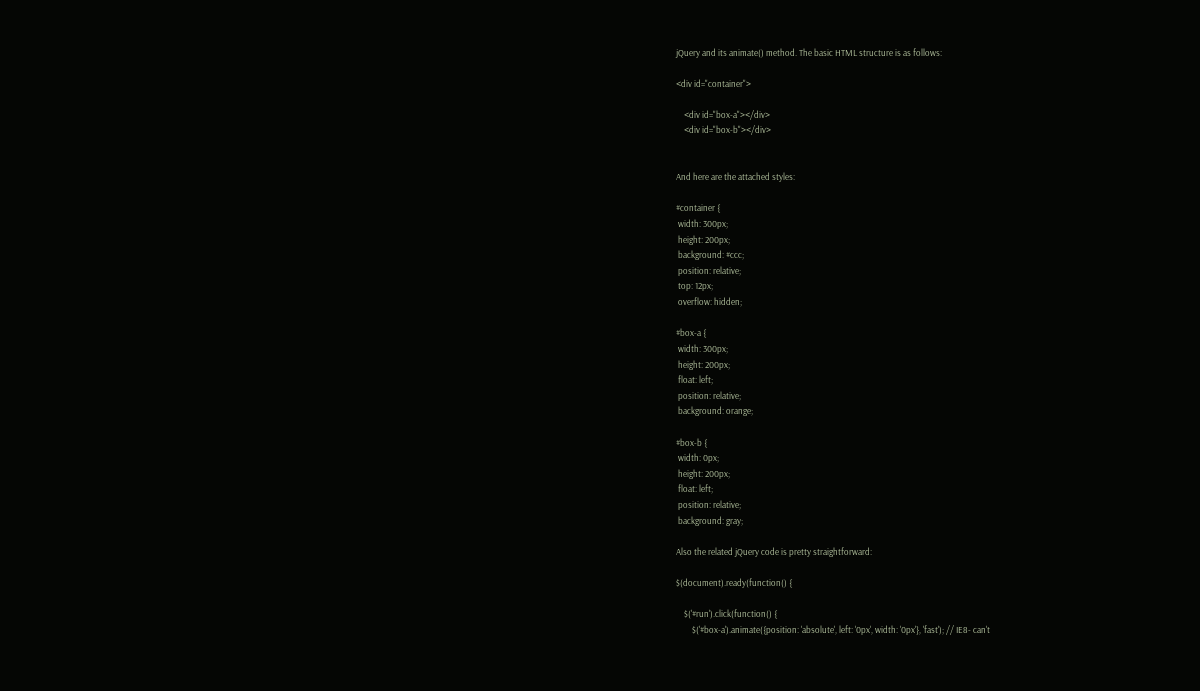jQuery and its animate() method. The basic HTML structure is as follows:

<div id="container">

    <div id="box-a"></div>
    <div id="box-b"></div>


And here are the attached styles:

#container {
 width: 300px;
 height: 200px;
 background: #ccc;
 position: relative;
 top: 12px;
 overflow: hidden;

#box-a {
 width: 300px;
 height: 200px;
 float: left;
 position: relative;
 background: orange;

#box-b {
 width: 0px;
 height: 200px;
 float: left;
 position: relative;
 background: gray;

Also the related jQuery code is pretty straightforward:

$(document).ready(function() {

    $('#run').click(function() {
        $('#box-a').animate({position: 'absolute', left: '0px', width: '0px'}, 'fast'); // IE8- can't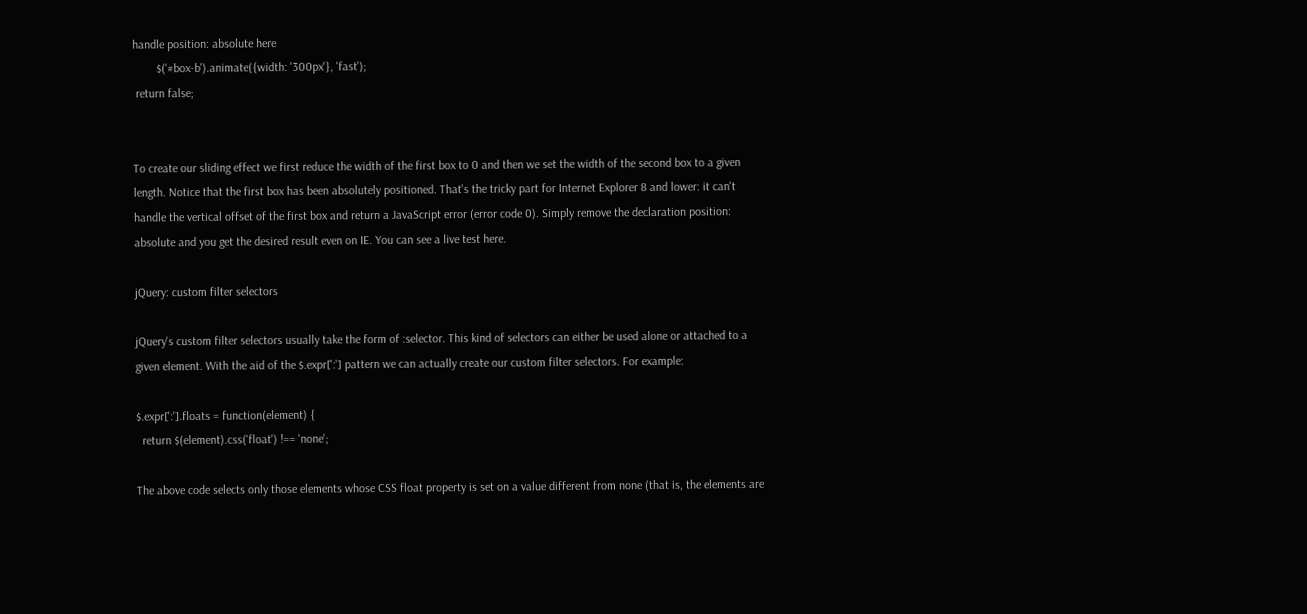handle position: absolute here
        $('#box-b').animate({width: '300px'}, 'fast');
 return false;


To create our sliding effect we first reduce the width of the first box to 0 and then we set the width of the second box to a given length. Notice that the first box has been absolutely positioned. That's the tricky part for Internet Explorer 8 and lower: it can't handle the vertical offset of the first box and return a JavaScript error (error code 0). Simply remove the declaration position: absolute and you get the desired result even on IE. You can see a live test here.

jQuery: custom filter selectors

jQuery's custom filter selectors usually take the form of :selector. This kind of selectors can either be used alone or attached to a given element. With the aid of the $.expr[':'] pattern we can actually create our custom filter selectors. For example:

$.expr[':'].floats = function(element) {
  return $(element).css('float') !== 'none';

The above code selects only those elements whose CSS float property is set on a value different from none (that is, the elements are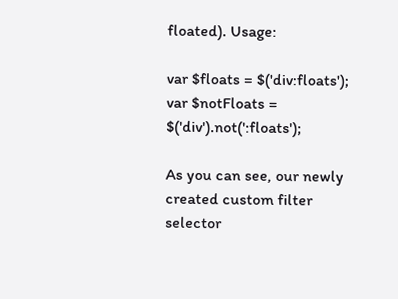floated). Usage:

var $floats = $('div:floats');
var $notFloats = $('div').not(':floats');

As you can see, our newly created custom filter selector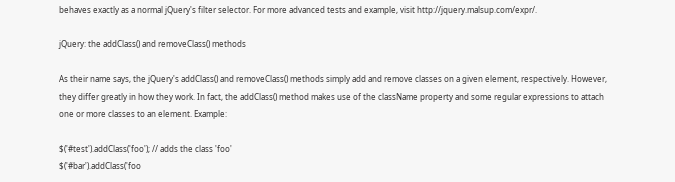behaves exactly as a normal jQuery's filter selector. For more advanced tests and example, visit http://jquery.malsup.com/expr/.

jQuery: the addClass() and removeClass() methods

As their name says, the jQuery's addClass() and removeClass() methods simply add and remove classes on a given element, respectively. However, they differ greatly in how they work. In fact, the addClass() method makes use of the className property and some regular expressions to attach one or more classes to an element. Example:

$('#test').addClass('foo'); // adds the class 'foo'
$('#bar').addClass('foo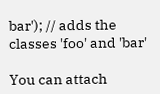bar'); // adds the classes 'foo' and 'bar'

You can attach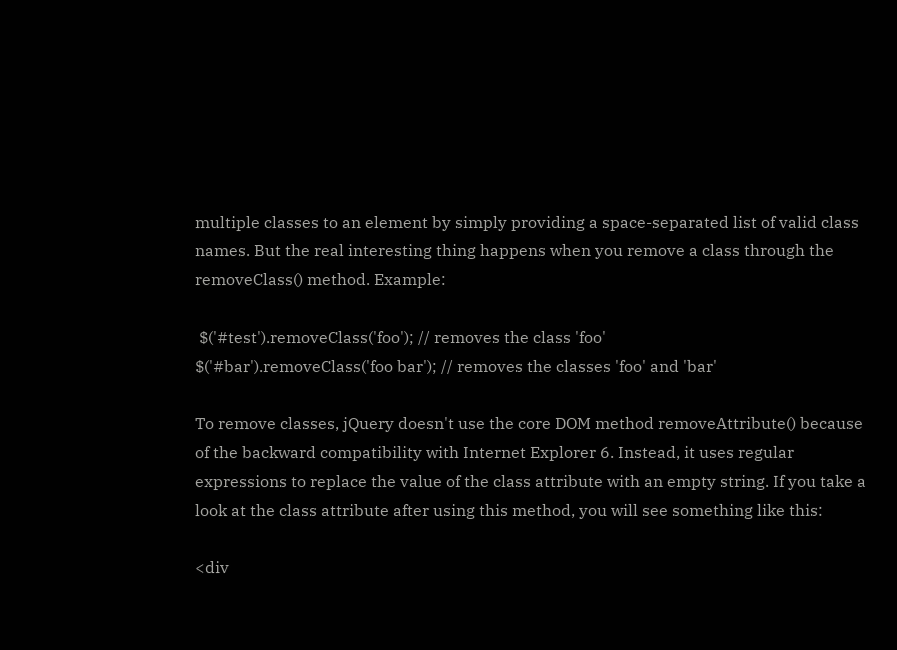multiple classes to an element by simply providing a space-separated list of valid class names. But the real interesting thing happens when you remove a class through the removeClass() method. Example:

 $('#test').removeClass('foo'); // removes the class 'foo'
$('#bar').removeClass('foo bar'); // removes the classes 'foo' and 'bar'

To remove classes, jQuery doesn't use the core DOM method removeAttribute() because of the backward compatibility with Internet Explorer 6. Instead, it uses regular expressions to replace the value of the class attribute with an empty string. If you take a look at the class attribute after using this method, you will see something like this:

<div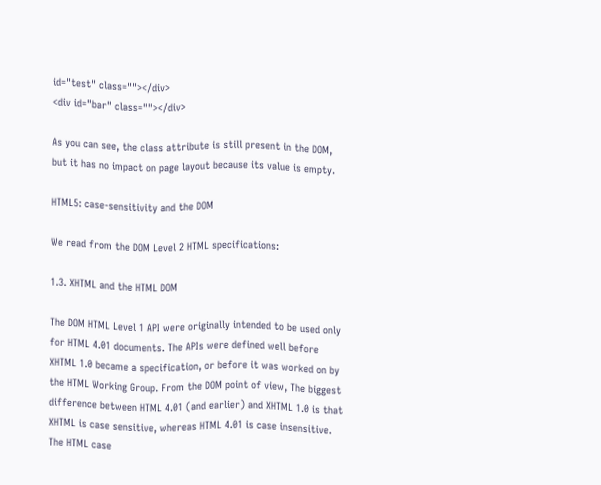id="test" class=""></div>
<div id="bar" class=""></div>

As you can see, the class attribute is still present in the DOM, but it has no impact on page layout because its value is empty.

HTML5: case-sensitivity and the DOM

We read from the DOM Level 2 HTML specifications:

1.3. XHTML and the HTML DOM

The DOM HTML Level 1 API were originally intended to be used only for HTML 4.01 documents. The APIs were defined well before XHTML 1.0 became a specification, or before it was worked on by the HTML Working Group. From the DOM point of view, The biggest difference between HTML 4.01 (and earlier) and XHTML 1.0 is that XHTML is case sensitive, whereas HTML 4.01 is case insensitive. The HTML case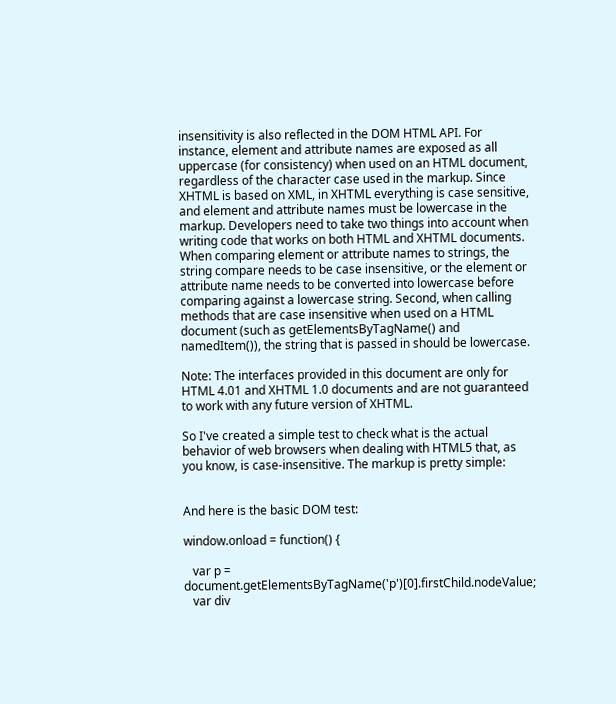insensitivity is also reflected in the DOM HTML API. For instance, element and attribute names are exposed as all uppercase (for consistency) when used on an HTML document, regardless of the character case used in the markup. Since XHTML is based on XML, in XHTML everything is case sensitive, and element and attribute names must be lowercase in the markup. Developers need to take two things into account when writing code that works on both HTML and XHTML documents. When comparing element or attribute names to strings, the string compare needs to be case insensitive, or the element or attribute name needs to be converted into lowercase before comparing against a lowercase string. Second, when calling methods that are case insensitive when used on a HTML document (such as getElementsByTagName() and namedItem()), the string that is passed in should be lowercase.

Note: The interfaces provided in this document are only for HTML 4.01 and XHTML 1.0 documents and are not guaranteed to work with any future version of XHTML.

So I've created a simple test to check what is the actual behavior of web browsers when dealing with HTML5 that, as you know, is case-insensitive. The markup is pretty simple:


And here is the basic DOM test:

window.onload = function() {

   var p = document.getElementsByTagName('p')[0].firstChild.nodeValue;
   var div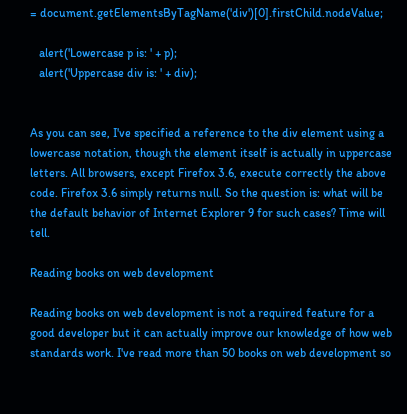= document.getElementsByTagName('div')[0].firstChild.nodeValue;

   alert('Lowercase p is: ' + p);
   alert('Uppercase div is: ' + div);


As you can see, I've specified a reference to the div element using a lowercase notation, though the element itself is actually in uppercase letters. All browsers, except Firefox 3.6, execute correctly the above code. Firefox 3.6 simply returns null. So the question is: what will be the default behavior of Internet Explorer 9 for such cases? Time will tell.

Reading books on web development

Reading books on web development is not a required feature for a good developer but it can actually improve our knowledge of how web standards work. I've read more than 50 books on web development so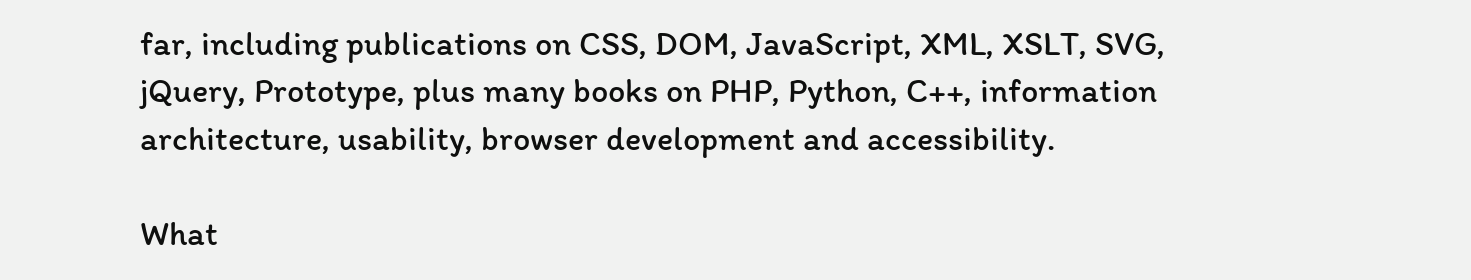far, including publications on CSS, DOM, JavaScript, XML, XSLT, SVG, jQuery, Prototype, plus many books on PHP, Python, C++, information architecture, usability, browser development and accessibility.

What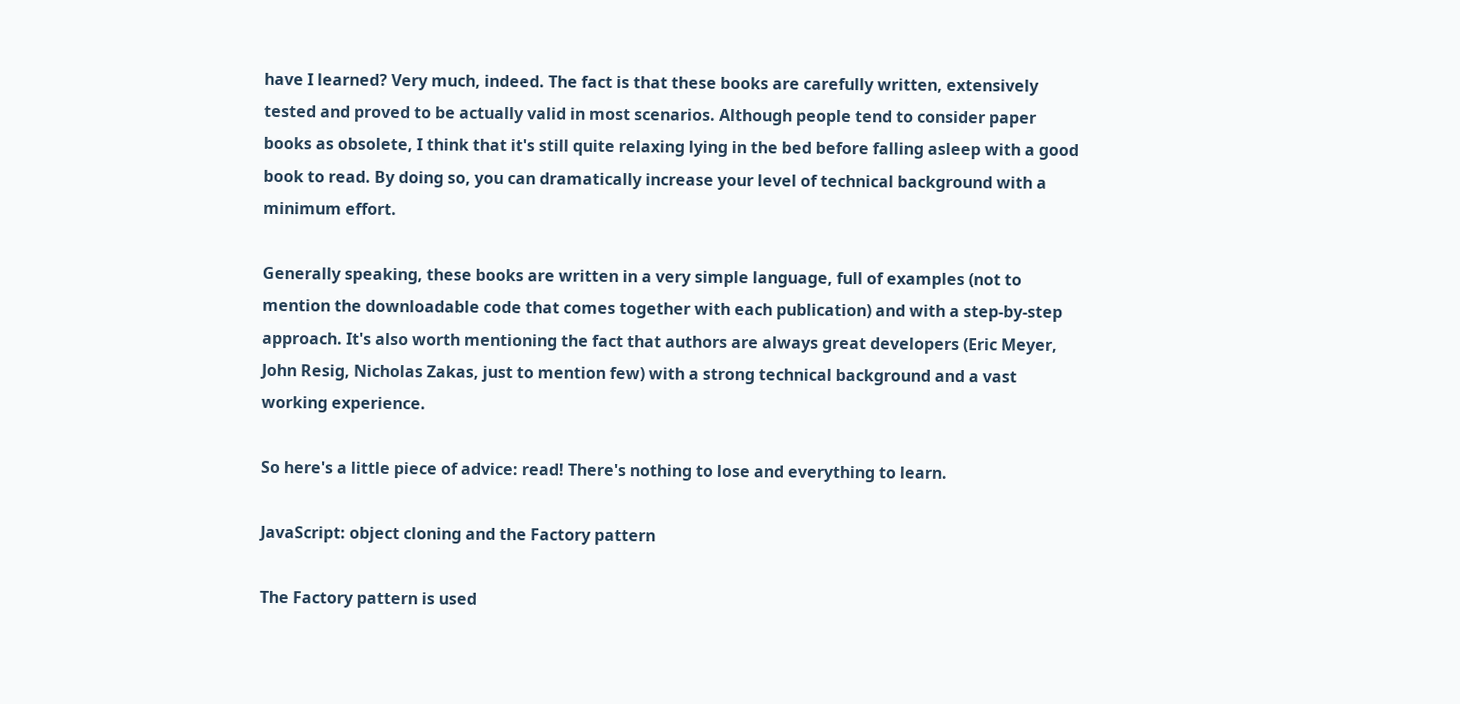have I learned? Very much, indeed. The fact is that these books are carefully written, extensively tested and proved to be actually valid in most scenarios. Although people tend to consider paper books as obsolete, I think that it's still quite relaxing lying in the bed before falling asleep with a good book to read. By doing so, you can dramatically increase your level of technical background with a minimum effort.

Generally speaking, these books are written in a very simple language, full of examples (not to mention the downloadable code that comes together with each publication) and with a step-by-step approach. It's also worth mentioning the fact that authors are always great developers (Eric Meyer, John Resig, Nicholas Zakas, just to mention few) with a strong technical background and a vast working experience.

So here's a little piece of advice: read! There's nothing to lose and everything to learn.

JavaScript: object cloning and the Factory pattern

The Factory pattern is used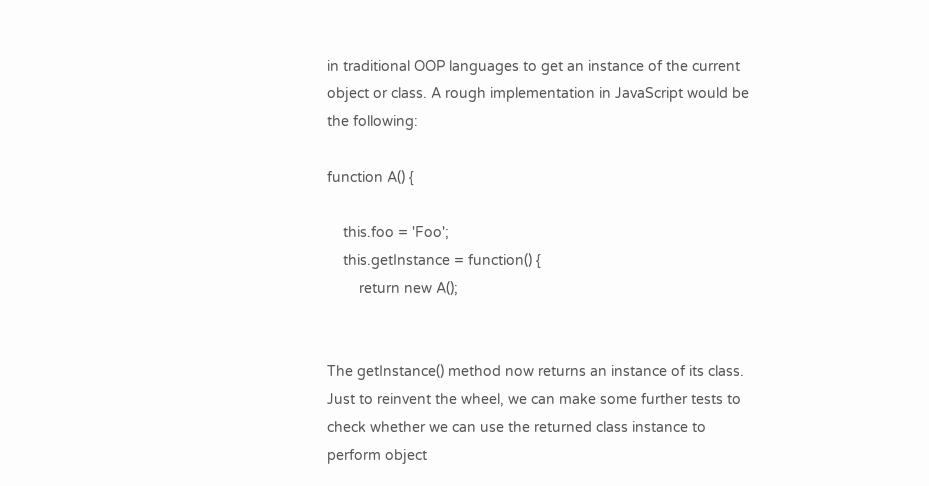in traditional OOP languages to get an instance of the current object or class. A rough implementation in JavaScript would be the following:

function A() {

    this.foo = 'Foo';
    this.getInstance = function() {
        return new A();


The getInstance() method now returns an instance of its class. Just to reinvent the wheel, we can make some further tests to check whether we can use the returned class instance to perform object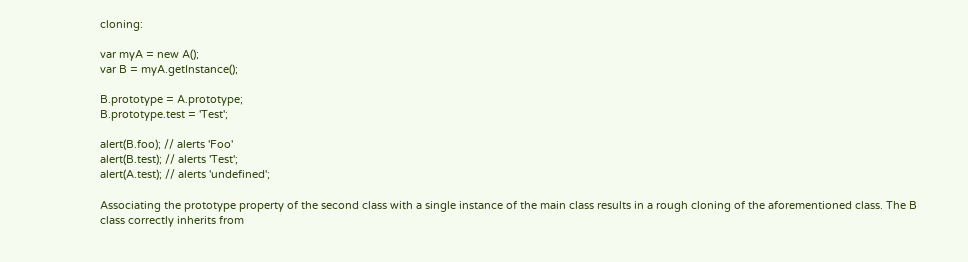cloning:

var myA = new A();
var B = myA.getInstance();

B.prototype = A.prototype;
B.prototype.test = 'Test';

alert(B.foo); // alerts 'Foo'
alert(B.test); // alerts 'Test';
alert(A.test); // alerts 'undefined';

Associating the prototype property of the second class with a single instance of the main class results in a rough cloning of the aforementioned class. The B class correctly inherits from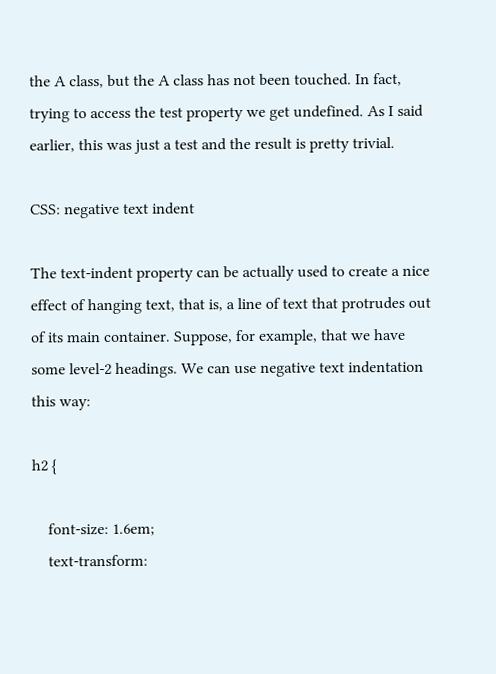the A class, but the A class has not been touched. In fact, trying to access the test property we get undefined. As I said earlier, this was just a test and the result is pretty trivial.

CSS: negative text indent

The text-indent property can be actually used to create a nice effect of hanging text, that is, a line of text that protrudes out of its main container. Suppose, for example, that we have some level-2 headings. We can use negative text indentation this way:

h2 {

    font-size: 1.6em;
    text-transform: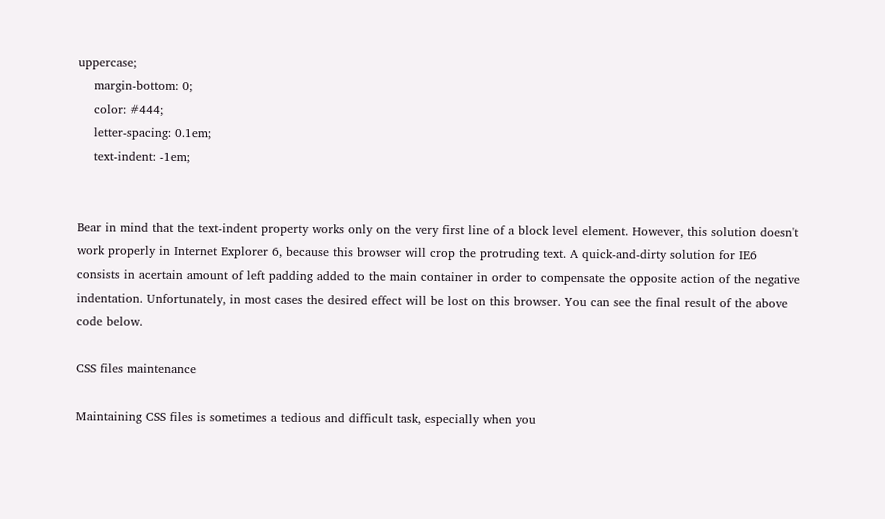uppercase;
    margin-bottom: 0;
    color: #444;
    letter-spacing: 0.1em;
    text-indent: -1em;


Bear in mind that the text-indent property works only on the very first line of a block level element. However, this solution doesn't work properly in Internet Explorer 6, because this browser will crop the protruding text. A quick-and-dirty solution for IE6 consists in acertain amount of left padding added to the main container in order to compensate the opposite action of the negative indentation. Unfortunately, in most cases the desired effect will be lost on this browser. You can see the final result of the above code below.

CSS files maintenance

Maintaining CSS files is sometimes a tedious and difficult task, especially when you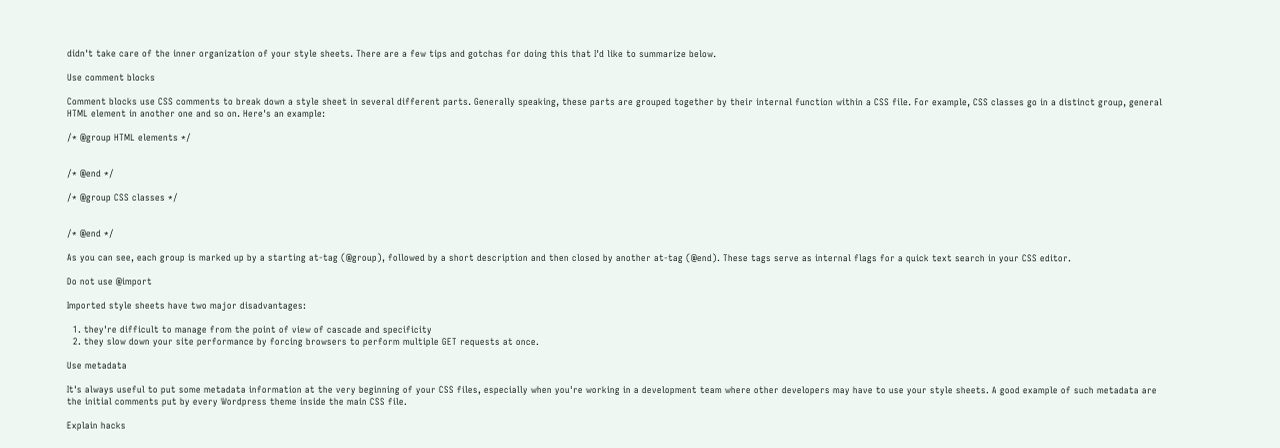didn't take care of the inner organization of your style sheets. There are a few tips and gotchas for doing this that I'd like to summarize below.

Use comment blocks

Comment blocks use CSS comments to break down a style sheet in several different parts. Generally speaking, these parts are grouped together by their internal function within a CSS file. For example, CSS classes go in a distinct group, general HTML element in another one and so on. Here's an example:

/* @group HTML elements */


/* @end */

/* @group CSS classes */


/* @end */

As you can see, each group is marked up by a starting at-tag (@group), followed by a short description and then closed by another at-tag (@end). These tags serve as internal flags for a quick text search in your CSS editor.

Do not use @import

Imported style sheets have two major disadvantages:

  1. they're difficult to manage from the point of view of cascade and specificity
  2. they slow down your site performance by forcing browsers to perform multiple GET requests at once.

Use metadata

It's always useful to put some metadata information at the very beginning of your CSS files, especially when you're working in a development team where other developers may have to use your style sheets. A good example of such metadata are the initial comments put by every Wordpress theme inside the main CSS file.

Explain hacks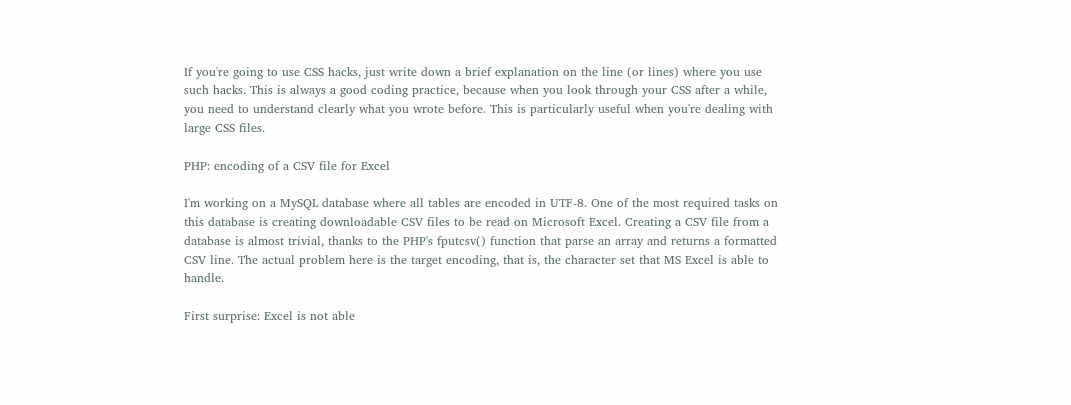If you're going to use CSS hacks, just write down a brief explanation on the line (or lines) where you use such hacks. This is always a good coding practice, because when you look through your CSS after a while, you need to understand clearly what you wrote before. This is particularly useful when you're dealing with large CSS files.

PHP: encoding of a CSV file for Excel

I'm working on a MySQL database where all tables are encoded in UTF-8. One of the most required tasks on this database is creating downloadable CSV files to be read on Microsoft Excel. Creating a CSV file from a database is almost trivial, thanks to the PHP's fputcsv() function that parse an array and returns a formatted CSV line. The actual problem here is the target encoding, that is, the character set that MS Excel is able to handle.

First surprise: Excel is not able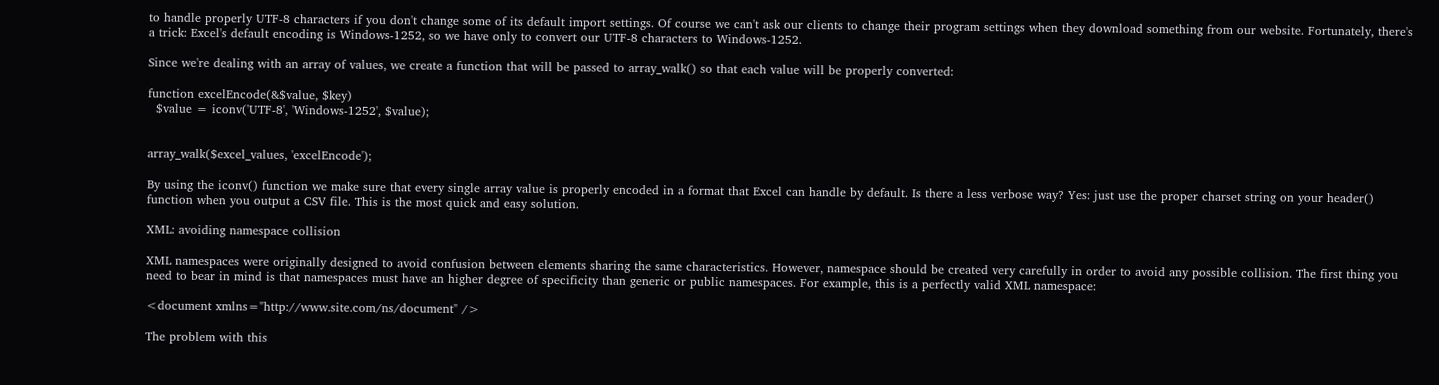to handle properly UTF-8 characters if you don't change some of its default import settings. Of course we can't ask our clients to change their program settings when they download something from our website. Fortunately, there's a trick: Excel's default encoding is Windows-1252, so we have only to convert our UTF-8 characters to Windows-1252.

Since we're dealing with an array of values, we create a function that will be passed to array_walk() so that each value will be properly converted:

function excelEncode(&$value, $key)
  $value = iconv('UTF-8', 'Windows-1252', $value);


array_walk($excel_values, 'excelEncode');

By using the iconv() function we make sure that every single array value is properly encoded in a format that Excel can handle by default. Is there a less verbose way? Yes: just use the proper charset string on your header() function when you output a CSV file. This is the most quick and easy solution.

XML: avoiding namespace collision

XML namespaces were originally designed to avoid confusion between elements sharing the same characteristics. However, namespace should be created very carefully in order to avoid any possible collision. The first thing you need to bear in mind is that namespaces must have an higher degree of specificity than generic or public namespaces. For example, this is a perfectly valid XML namespace:

<document xmlns="http://www.site.com/ns/document" />

The problem with this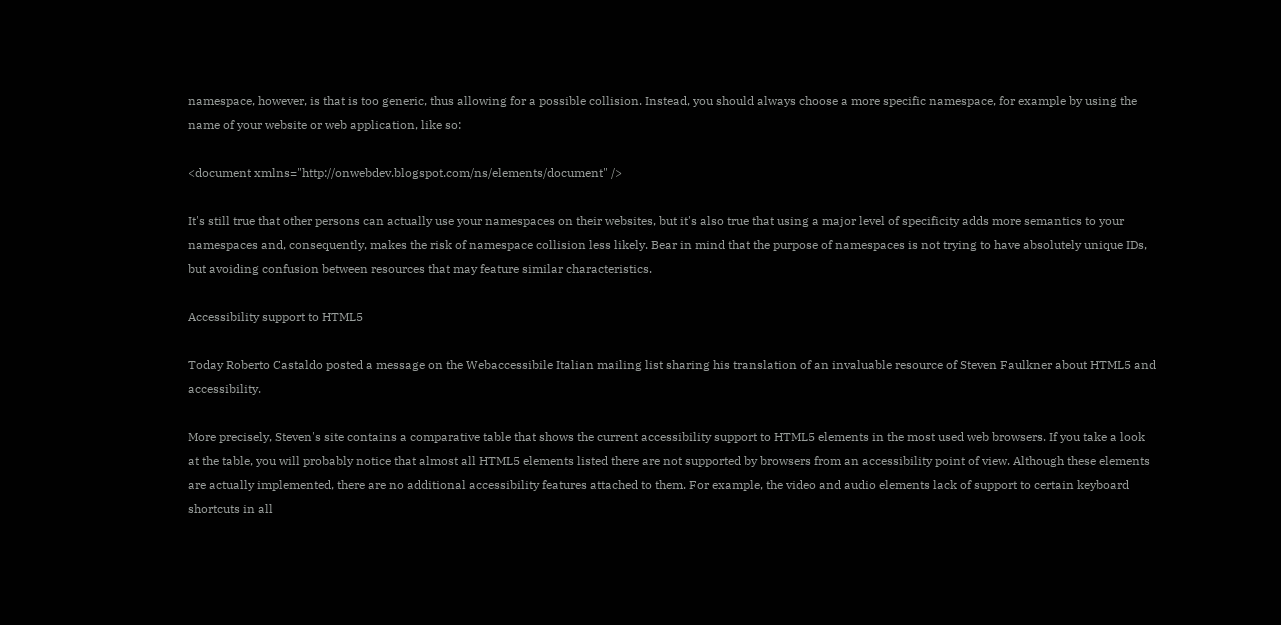namespace, however, is that is too generic, thus allowing for a possible collision. Instead, you should always choose a more specific namespace, for example by using the name of your website or web application, like so:

<document xmlns="http://onwebdev.blogspot.com/ns/elements/document" />

It's still true that other persons can actually use your namespaces on their websites, but it's also true that using a major level of specificity adds more semantics to your namespaces and, consequently, makes the risk of namespace collision less likely. Bear in mind that the purpose of namespaces is not trying to have absolutely unique IDs, but avoiding confusion between resources that may feature similar characteristics.

Accessibility support to HTML5

Today Roberto Castaldo posted a message on the Webaccessibile Italian mailing list sharing his translation of an invaluable resource of Steven Faulkner about HTML5 and accessibility.

More precisely, Steven's site contains a comparative table that shows the current accessibility support to HTML5 elements in the most used web browsers. If you take a look at the table, you will probably notice that almost all HTML5 elements listed there are not supported by browsers from an accessibility point of view. Although these elements are actually implemented, there are no additional accessibility features attached to them. For example, the video and audio elements lack of support to certain keyboard shortcuts in all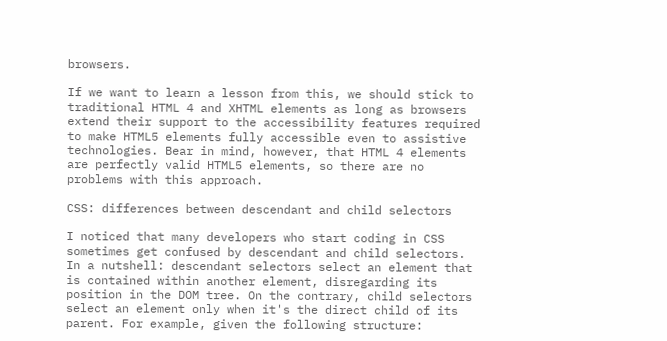browsers.

If we want to learn a lesson from this, we should stick to traditional HTML 4 and XHTML elements as long as browsers extend their support to the accessibility features required to make HTML5 elements fully accessible even to assistive technologies. Bear in mind, however, that HTML 4 elements are perfectly valid HTML5 elements, so there are no problems with this approach.

CSS: differences between descendant and child selectors

I noticed that many developers who start coding in CSS sometimes get confused by descendant and child selectors. In a nutshell: descendant selectors select an element that is contained within another element, disregarding its position in the DOM tree. On the contrary, child selectors select an element only when it's the direct child of its parent. For example, given the following structure: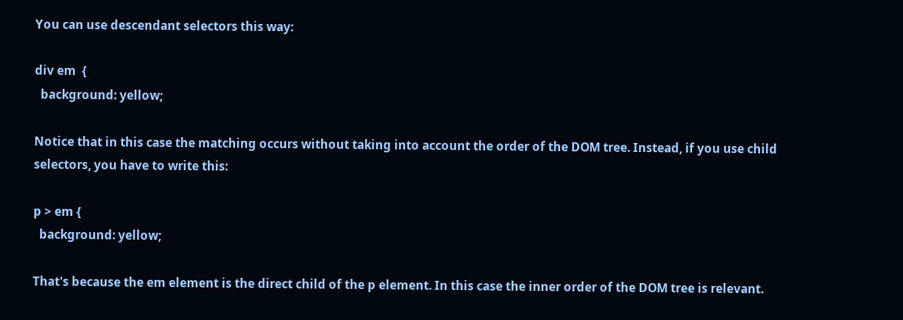You can use descendant selectors this way:

div em  {
  background: yellow;

Notice that in this case the matching occurs without taking into account the order of the DOM tree. Instead, if you use child selectors, you have to write this:

p > em {
  background: yellow;

That's because the em element is the direct child of the p element. In this case the inner order of the DOM tree is relevant.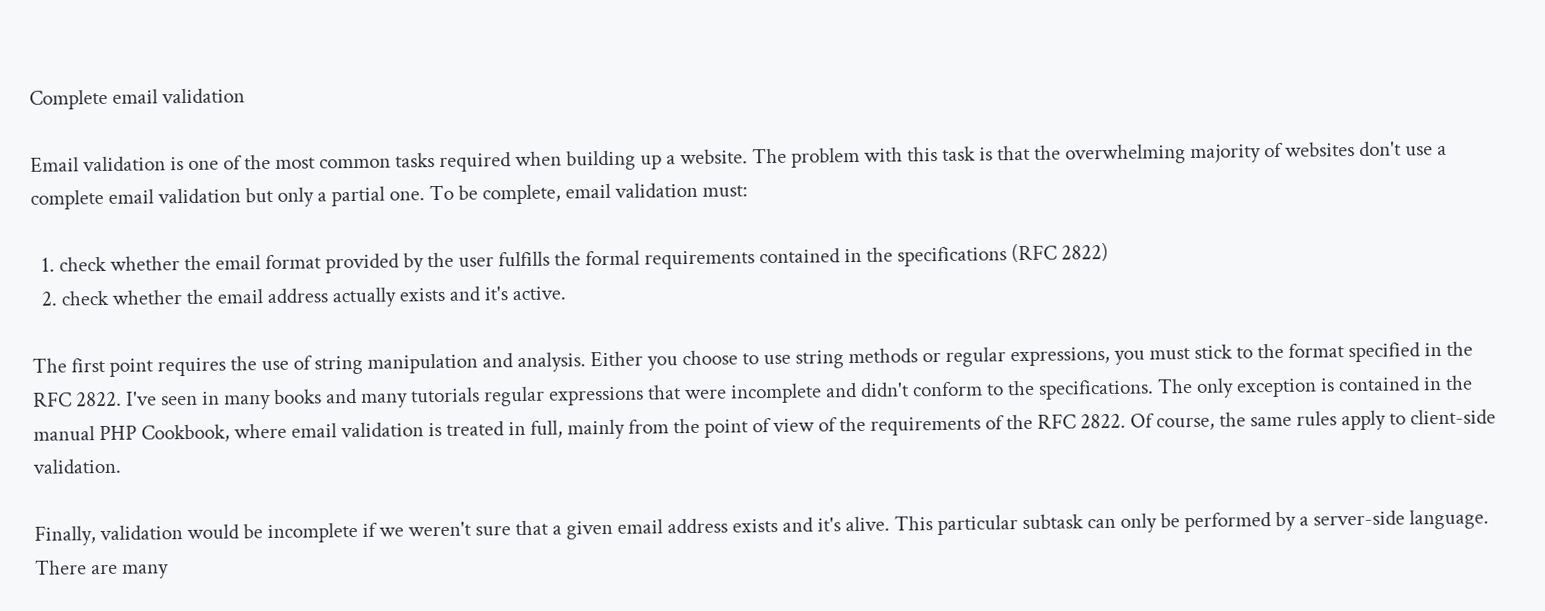Complete email validation

Email validation is one of the most common tasks required when building up a website. The problem with this task is that the overwhelming majority of websites don't use a complete email validation but only a partial one. To be complete, email validation must:

  1. check whether the email format provided by the user fulfills the formal requirements contained in the specifications (RFC 2822)
  2. check whether the email address actually exists and it's active.

The first point requires the use of string manipulation and analysis. Either you choose to use string methods or regular expressions, you must stick to the format specified in the RFC 2822. I've seen in many books and many tutorials regular expressions that were incomplete and didn't conform to the specifications. The only exception is contained in the manual PHP Cookbook, where email validation is treated in full, mainly from the point of view of the requirements of the RFC 2822. Of course, the same rules apply to client-side validation.

Finally, validation would be incomplete if we weren't sure that a given email address exists and it's alive. This particular subtask can only be performed by a server-side language. There are many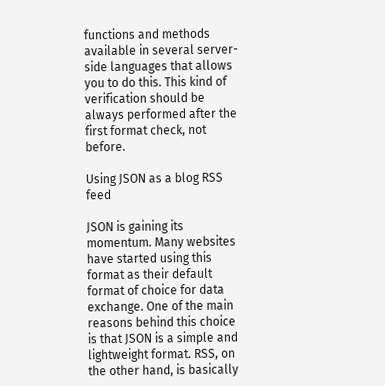functions and methods available in several server-side languages that allows you to do this. This kind of verification should be always performed after the first format check, not before.

Using JSON as a blog RSS feed

JSON is gaining its momentum. Many websites have started using this format as their default format of choice for data exchange. One of the main reasons behind this choice is that JSON is a simple and lightweight format. RSS, on the other hand, is basically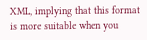XML, implying that this format is more suitable when you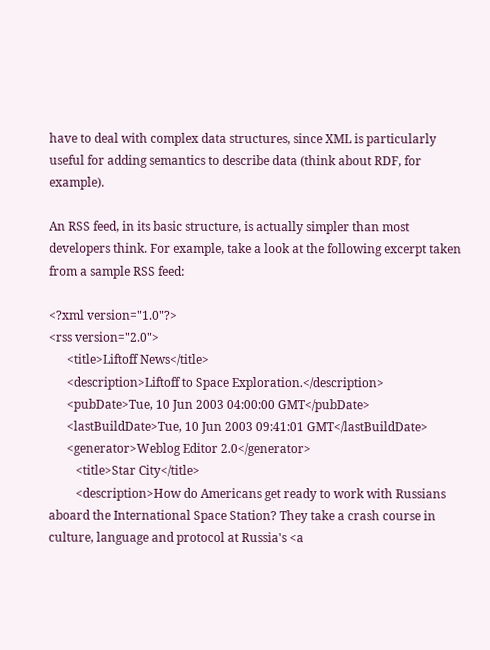have to deal with complex data structures, since XML is particularly useful for adding semantics to describe data (think about RDF, for example).

An RSS feed, in its basic structure, is actually simpler than most developers think. For example, take a look at the following excerpt taken from a sample RSS feed:

<?xml version="1.0"?>
<rss version="2.0">
      <title>Liftoff News</title>
      <description>Liftoff to Space Exploration.</description>
      <pubDate>Tue, 10 Jun 2003 04:00:00 GMT</pubDate>
      <lastBuildDate>Tue, 10 Jun 2003 09:41:01 GMT</lastBuildDate>
      <generator>Weblog Editor 2.0</generator>
         <title>Star City</title>
         <description>How do Americans get ready to work with Russians aboard the International Space Station? They take a crash course in culture, language and protocol at Russia's <a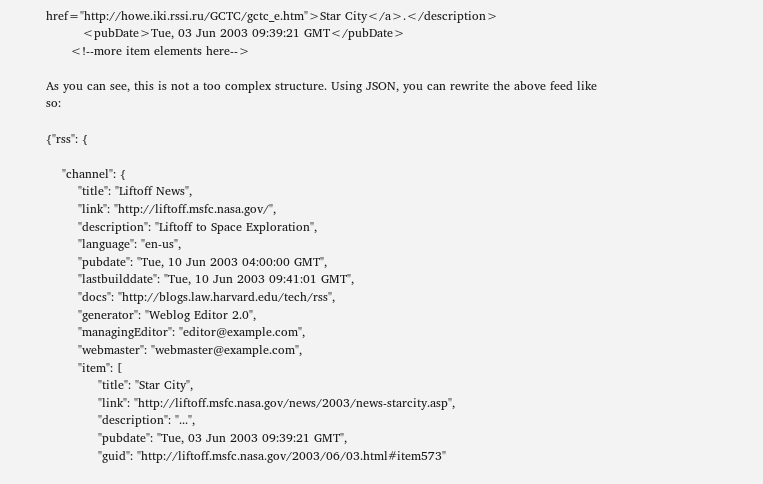href="http://howe.iki.rssi.ru/GCTC/gctc_e.htm">Star City</a>.</description>
         <pubDate>Tue, 03 Jun 2003 09:39:21 GMT</pubDate>
      <!--more item elements here-->

As you can see, this is not a too complex structure. Using JSON, you can rewrite the above feed like so:

{"rss": {

    "channel": {
        "title": "Liftoff News",
        "link": "http://liftoff.msfc.nasa.gov/",
        "description": "Liftoff to Space Exploration",
        "language": "en-us",
        "pubdate": "Tue, 10 Jun 2003 04:00:00 GMT",
        "lastbuilddate": "Tue, 10 Jun 2003 09:41:01 GMT",
        "docs": "http://blogs.law.harvard.edu/tech/rss",
        "generator": "Weblog Editor 2.0",
        "managingEditor": "editor@example.com",
        "webmaster": "webmaster@example.com",
        "item": [
             "title": "Star City",
             "link": "http://liftoff.msfc.nasa.gov/news/2003/news-starcity.asp",
             "description": "...",
             "pubdate": "Tue, 03 Jun 2003 09:39:21 GMT",
             "guid": "http://liftoff.msfc.nasa.gov/2003/06/03.html#item573"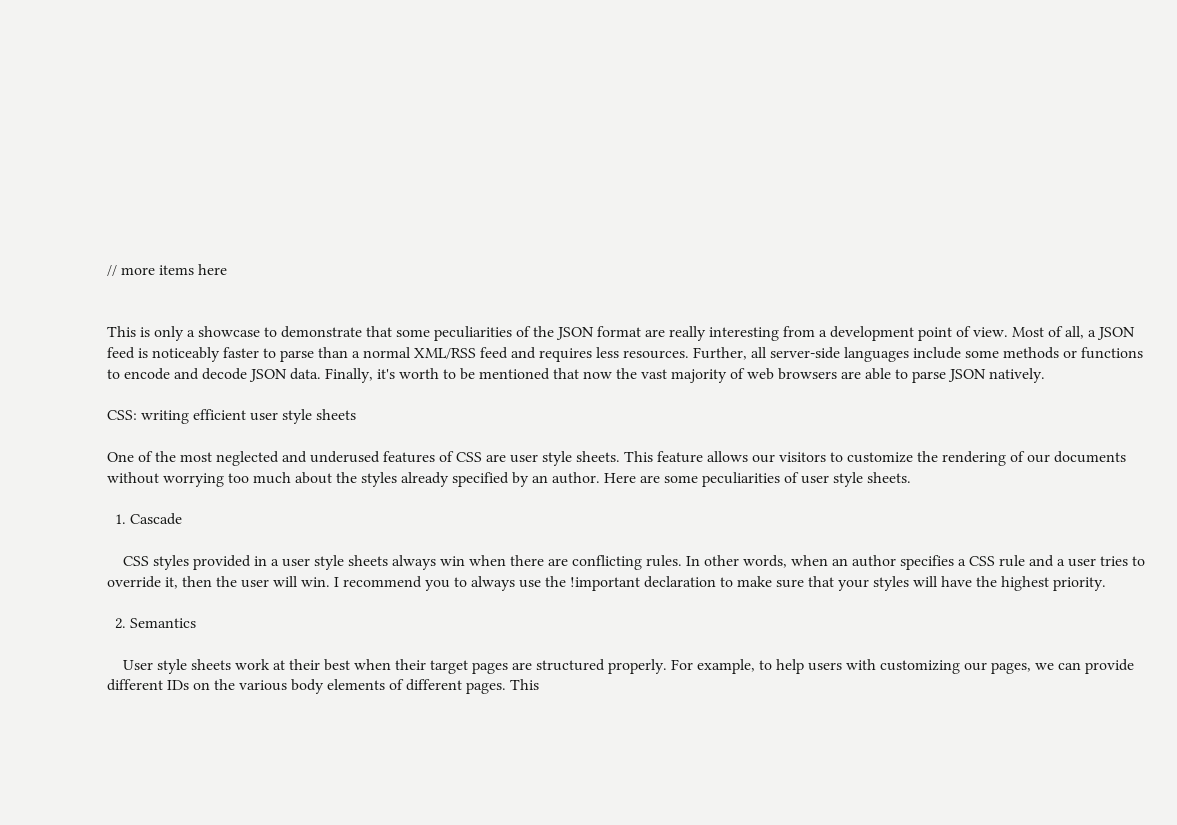// more items here


This is only a showcase to demonstrate that some peculiarities of the JSON format are really interesting from a development point of view. Most of all, a JSON feed is noticeably faster to parse than a normal XML/RSS feed and requires less resources. Further, all server-side languages include some methods or functions to encode and decode JSON data. Finally, it's worth to be mentioned that now the vast majority of web browsers are able to parse JSON natively.

CSS: writing efficient user style sheets

One of the most neglected and underused features of CSS are user style sheets. This feature allows our visitors to customize the rendering of our documents without worrying too much about the styles already specified by an author. Here are some peculiarities of user style sheets.

  1. Cascade

    CSS styles provided in a user style sheets always win when there are conflicting rules. In other words, when an author specifies a CSS rule and a user tries to override it, then the user will win. I recommend you to always use the !important declaration to make sure that your styles will have the highest priority.

  2. Semantics

    User style sheets work at their best when their target pages are structured properly. For example, to help users with customizing our pages, we can provide different IDs on the various body elements of different pages. This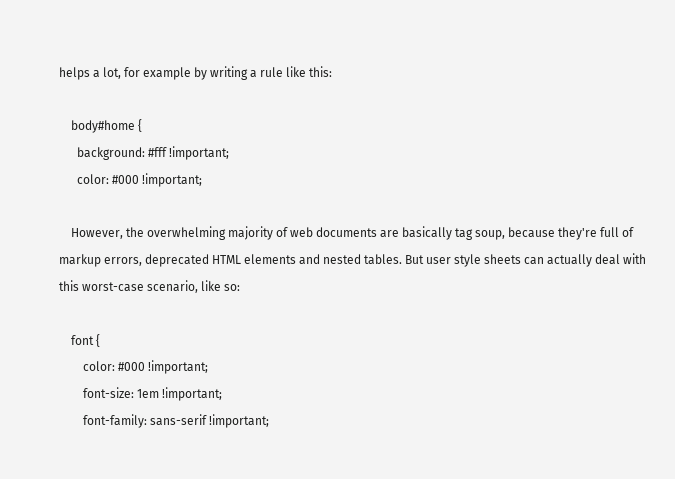helps a lot, for example by writing a rule like this:

    body#home {
      background: #fff !important;
      color: #000 !important;

    However, the overwhelming majority of web documents are basically tag soup, because they're full of markup errors, deprecated HTML elements and nested tables. But user style sheets can actually deal with this worst-case scenario, like so:

    font {
        color: #000 !important;
        font-size: 1em !important;
        font-family: sans-serif !important;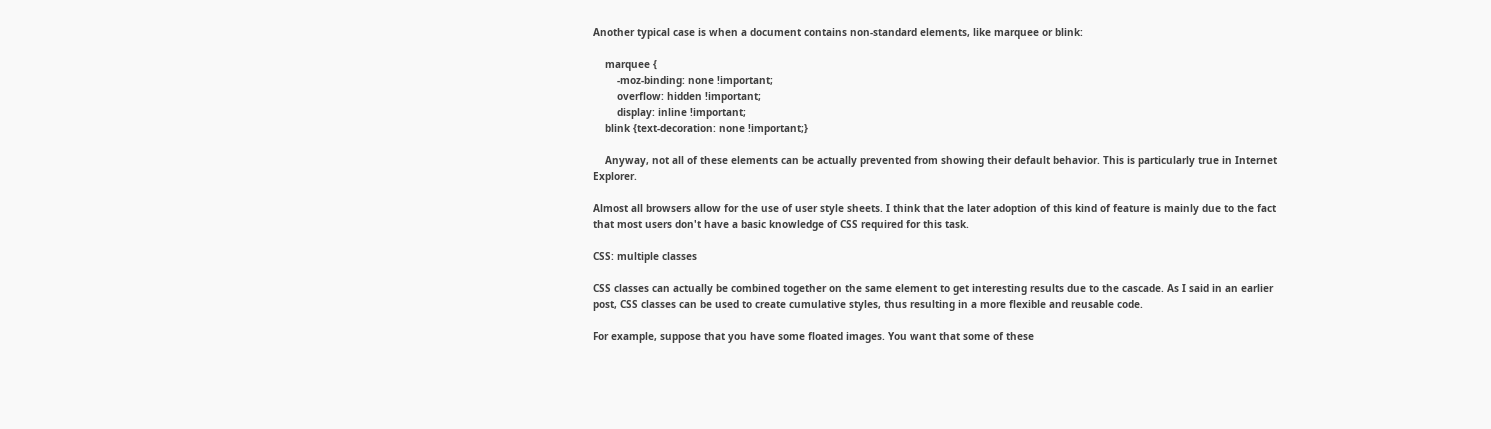Another typical case is when a document contains non-standard elements, like marquee or blink:

    marquee {
        -moz-binding: none !important;
        overflow: hidden !important;
        display: inline !important;
    blink {text-decoration: none !important;}

    Anyway, not all of these elements can be actually prevented from showing their default behavior. This is particularly true in Internet Explorer.

Almost all browsers allow for the use of user style sheets. I think that the later adoption of this kind of feature is mainly due to the fact that most users don't have a basic knowledge of CSS required for this task.

CSS: multiple classes

CSS classes can actually be combined together on the same element to get interesting results due to the cascade. As I said in an earlier post, CSS classes can be used to create cumulative styles, thus resulting in a more flexible and reusable code.

For example, suppose that you have some floated images. You want that some of these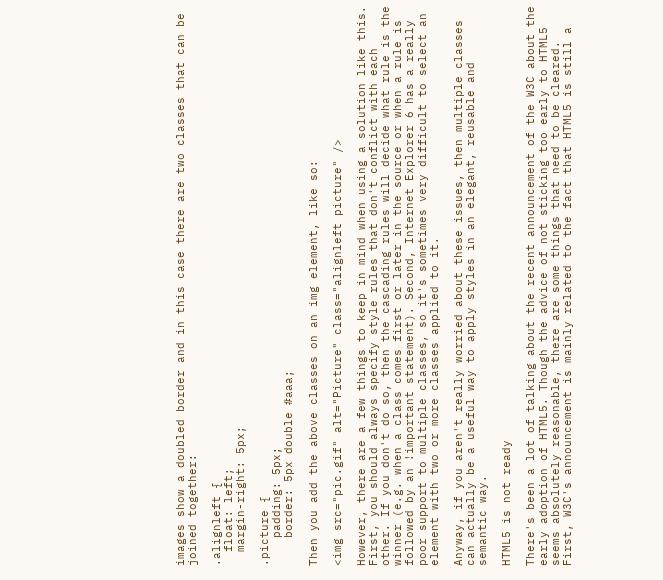images show a doubled border and in this case there are two classes that can be joined together:

.alignleft {
  float: left;
  margin-right: 5px;

.picture {
    padding: 5px;
    border: 5px double #aaa;

Then you add the above classes on an img element, like so:

<img src="pic.gif" alt="Picture" class="alignleft picture" />

However, there are a few things to keep in mind when using a solution like this. First, you should always specify style rules that don't conflict with each other. If you don't do so, then the cascading rules will decide what rule is the winner (e.g. when a class comes first or later in the source or when a rule is followed by an !important statement). Second, Internet Explorer 6 has a really poor support to multiple classes, so it's sometimes very difficult to select an element with two or more classes applied to it.

Anyway, if you aren't really worried about these issues, then multiple classes can actually be a useful way to apply styles in an elegant, reusable and semantic way.

HTML5 is not ready

There's been a lot of talking about the recent announcement of the W3C about the early adoption of HTML5. Though the advice of not sticking too early to HTML5 seems absolutely reasonable, there are some things that need to be cleared. First, W3C's announcement is mainly related to the fact that HTML5 is still a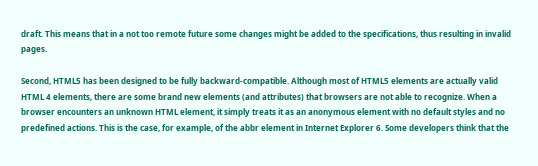draft. This means that in a not too remote future some changes might be added to the specifications, thus resulting in invalid pages.

Second, HTML5 has been designed to be fully backward-compatible. Although most of HTML5 elements are actually valid HTML 4 elements, there are some brand new elements (and attributes) that browsers are not able to recognize. When a browser encounters an unknown HTML element, it simply treats it as an anonymous element with no default styles and no predefined actions. This is the case, for example, of the abbr element in Internet Explorer 6. Some developers think that the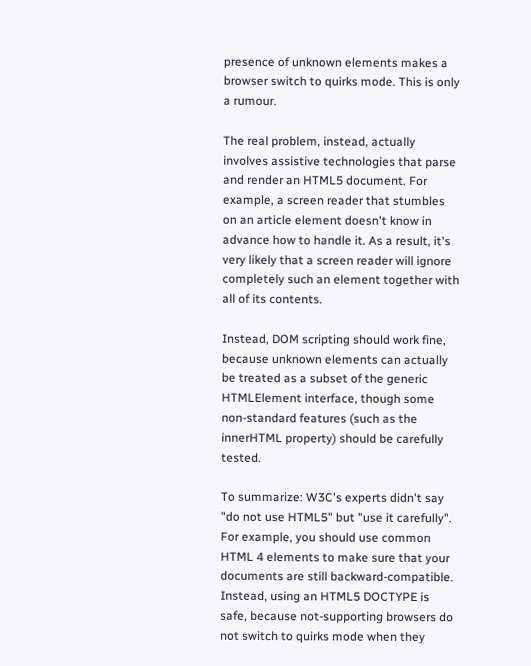presence of unknown elements makes a browser switch to quirks mode. This is only a rumour.

The real problem, instead, actually involves assistive technologies that parse and render an HTML5 document. For example, a screen reader that stumbles on an article element doesn't know in advance how to handle it. As a result, it's very likely that a screen reader will ignore completely such an element together with all of its contents.

Instead, DOM scripting should work fine, because unknown elements can actually be treated as a subset of the generic HTMLElement interface, though some non-standard features (such as the innerHTML property) should be carefully tested.

To summarize: W3C's experts didn't say "do not use HTML5" but "use it carefully". For example, you should use common HTML 4 elements to make sure that your documents are still backward-compatible. Instead, using an HTML5 DOCTYPE is safe, because not-supporting browsers do not switch to quirks mode when they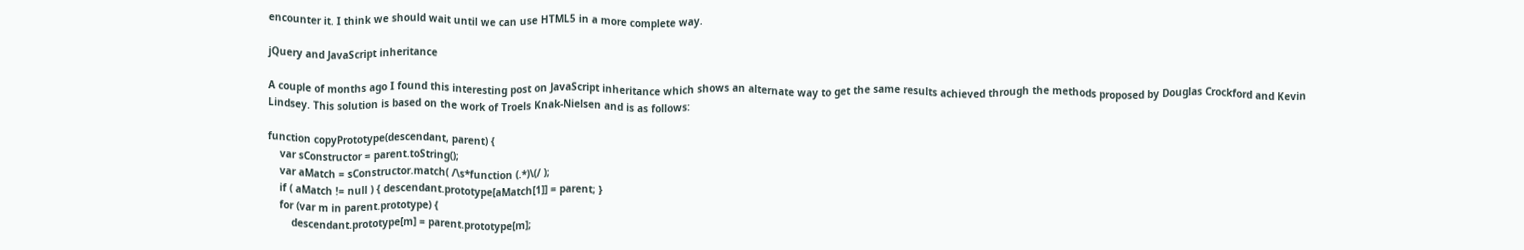encounter it. I think we should wait until we can use HTML5 in a more complete way.

jQuery and JavaScript inheritance

A couple of months ago I found this interesting post on JavaScript inheritance which shows an alternate way to get the same results achieved through the methods proposed by Douglas Crockford and Kevin Lindsey. This solution is based on the work of Troels Knak-Nielsen and is as follows:

function copyPrototype(descendant, parent) {
    var sConstructor = parent.toString();
    var aMatch = sConstructor.match( /\s*function (.*)\(/ );
    if ( aMatch != null ) { descendant.prototype[aMatch[1]] = parent; }
    for (var m in parent.prototype) {
        descendant.prototype[m] = parent.prototype[m];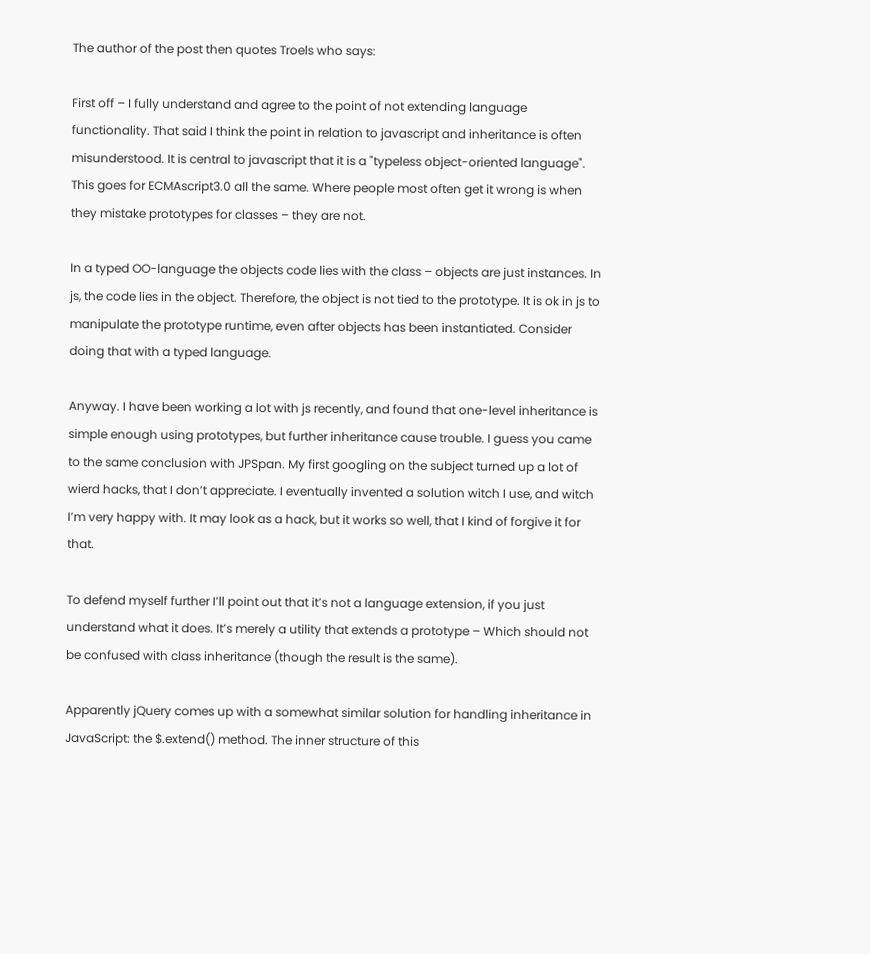The author of the post then quotes Troels who says:

First off – I fully understand and agree to the point of not extending language functionality. That said I think the point in relation to javascript and inheritance is often misunderstood. It is central to javascript that it is a "typeless object-oriented language". This goes for ECMAscript3.0 all the same. Where people most often get it wrong is when they mistake prototypes for classes – they are not.

In a typed OO-language the objects code lies with the class – objects are just instances. In js, the code lies in the object. Therefore, the object is not tied to the prototype. It is ok in js to manipulate the prototype runtime, even after objects has been instantiated. Consider doing that with a typed language.

Anyway. I have been working a lot with js recently, and found that one-level inheritance is simple enough using prototypes, but further inheritance cause trouble. I guess you came to the same conclusion with JPSpan. My first googling on the subject turned up a lot of wierd hacks, that I don’t appreciate. I eventually invented a solution witch I use, and witch I’m very happy with. It may look as a hack, but it works so well, that I kind of forgive it for that.

To defend myself further I’ll point out that it’s not a language extension, if you just understand what it does. It’s merely a utility that extends a prototype – Which should not be confused with class inheritance (though the result is the same).

Apparently jQuery comes up with a somewhat similar solution for handling inheritance in JavaScript: the $.extend() method. The inner structure of this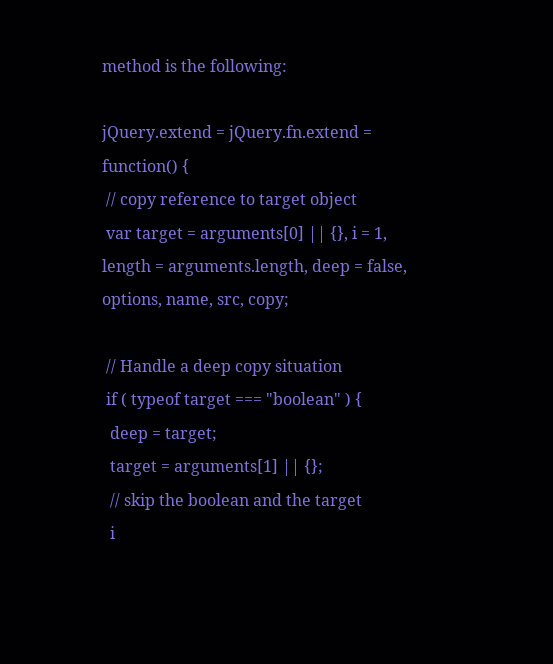method is the following:

jQuery.extend = jQuery.fn.extend = function() {
 // copy reference to target object
 var target = arguments[0] || {}, i = 1, length = arguments.length, deep = false, options, name, src, copy;

 // Handle a deep copy situation
 if ( typeof target === "boolean" ) {
  deep = target;
  target = arguments[1] || {};
  // skip the boolean and the target
  i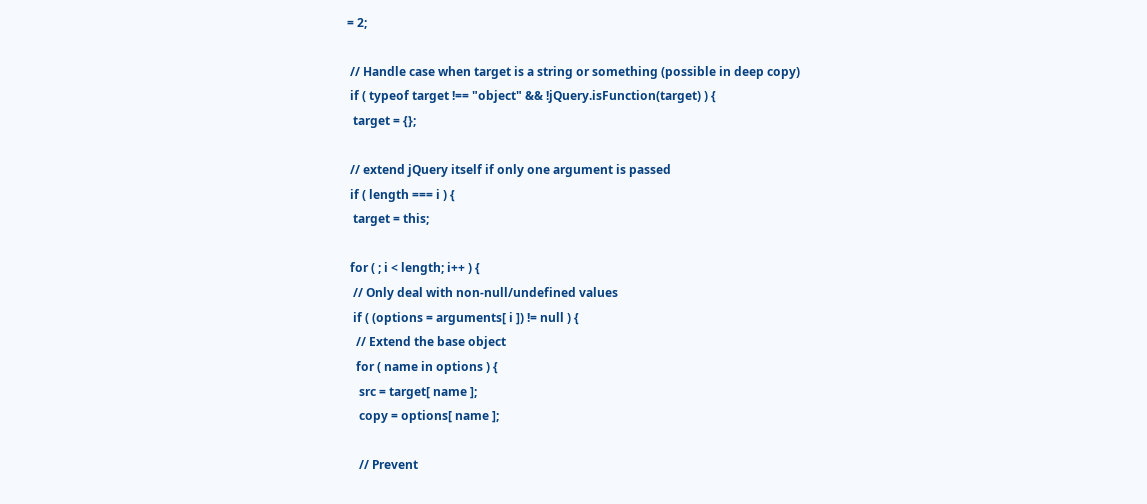= 2;

 // Handle case when target is a string or something (possible in deep copy)
 if ( typeof target !== "object" && !jQuery.isFunction(target) ) {
  target = {};

 // extend jQuery itself if only one argument is passed
 if ( length === i ) {
  target = this;

 for ( ; i < length; i++ ) {
  // Only deal with non-null/undefined values
  if ( (options = arguments[ i ]) != null ) {
   // Extend the base object
   for ( name in options ) {
    src = target[ name ];
    copy = options[ name ];

    // Prevent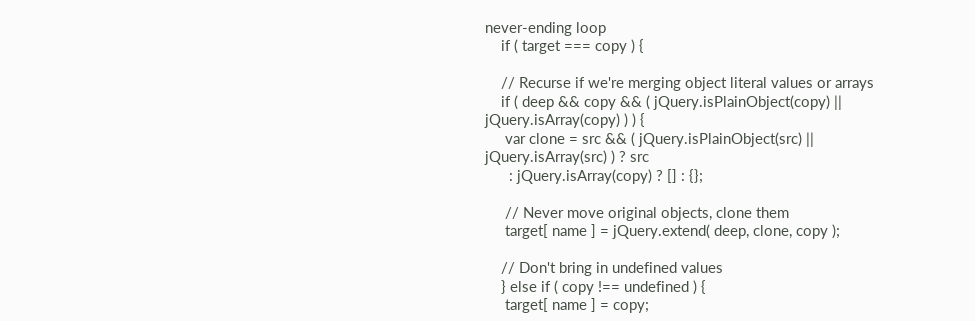never-ending loop
    if ( target === copy ) {

    // Recurse if we're merging object literal values or arrays
    if ( deep && copy && ( jQuery.isPlainObject(copy) || jQuery.isArray(copy) ) ) {
     var clone = src && ( jQuery.isPlainObject(src) || jQuery.isArray(src) ) ? src
      : jQuery.isArray(copy) ? [] : {};

     // Never move original objects, clone them
     target[ name ] = jQuery.extend( deep, clone, copy );

    // Don't bring in undefined values
    } else if ( copy !== undefined ) {
     target[ name ] = copy;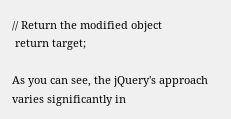// Return the modified object
 return target;

As you can see, the jQuery's approach varies significantly in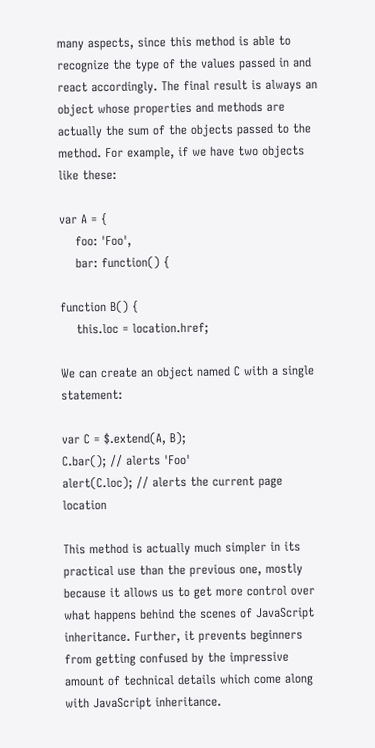many aspects, since this method is able to recognize the type of the values passed in and react accordingly. The final result is always an object whose properties and methods are actually the sum of the objects passed to the method. For example, if we have two objects like these:

var A = {
    foo: 'Foo',
    bar: function() {

function B() {
    this.loc = location.href;

We can create an object named C with a single statement:

var C = $.extend(A, B);
C.bar(); // alerts 'Foo'
alert(C.loc); // alerts the current page location

This method is actually much simpler in its practical use than the previous one, mostly because it allows us to get more control over what happens behind the scenes of JavaScript inheritance. Further, it prevents beginners from getting confused by the impressive amount of technical details which come along with JavaScript inheritance.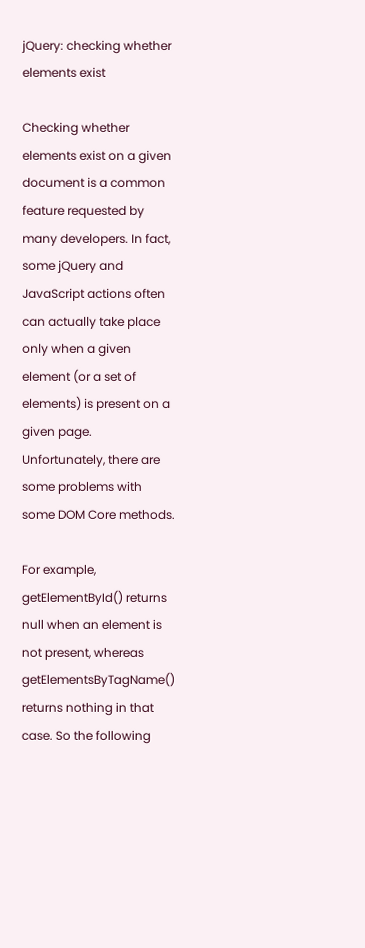jQuery: checking whether elements exist

Checking whether elements exist on a given document is a common feature requested by many developers. In fact, some jQuery and JavaScript actions often can actually take place only when a given element (or a set of elements) is present on a given page. Unfortunately, there are some problems with some DOM Core methods.

For example, getElementById() returns null when an element is not present, whereas getElementsByTagName() returns nothing in that case. So the following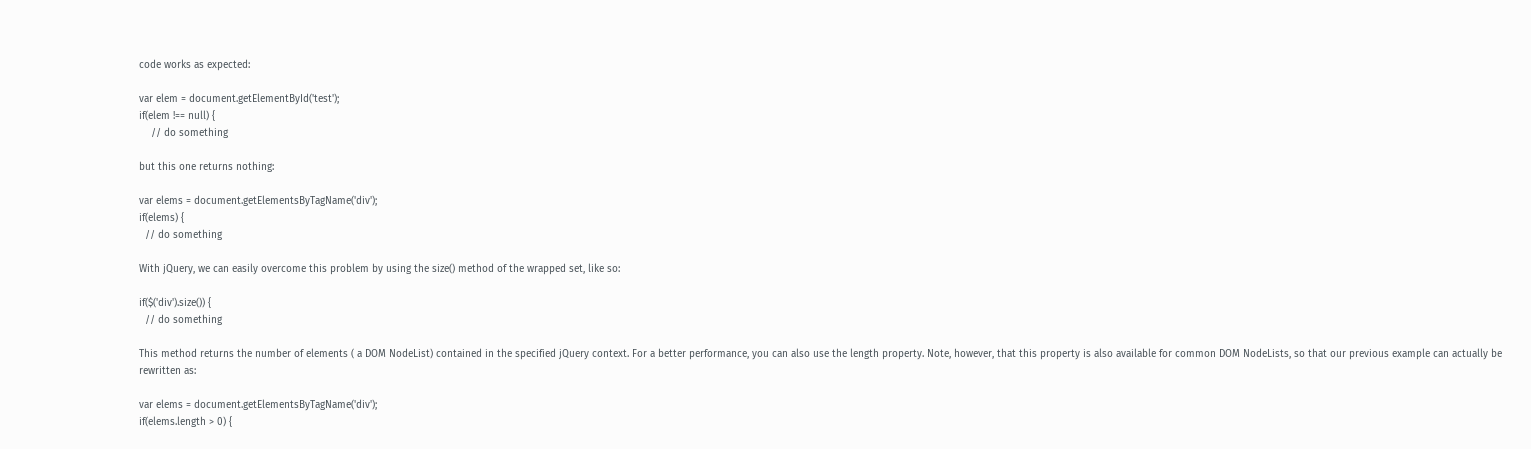code works as expected:

var elem = document.getElementById('test');
if(elem !== null) {
    // do something

but this one returns nothing:

var elems = document.getElementsByTagName('div');
if(elems) {
  // do something

With jQuery, we can easily overcome this problem by using the size() method of the wrapped set, like so:

if($('div').size()) {
  // do something

This method returns the number of elements ( a DOM NodeList) contained in the specified jQuery context. For a better performance, you can also use the length property. Note, however, that this property is also available for common DOM NodeLists, so that our previous example can actually be rewritten as:

var elems = document.getElementsByTagName('div');
if(elems.length > 0) {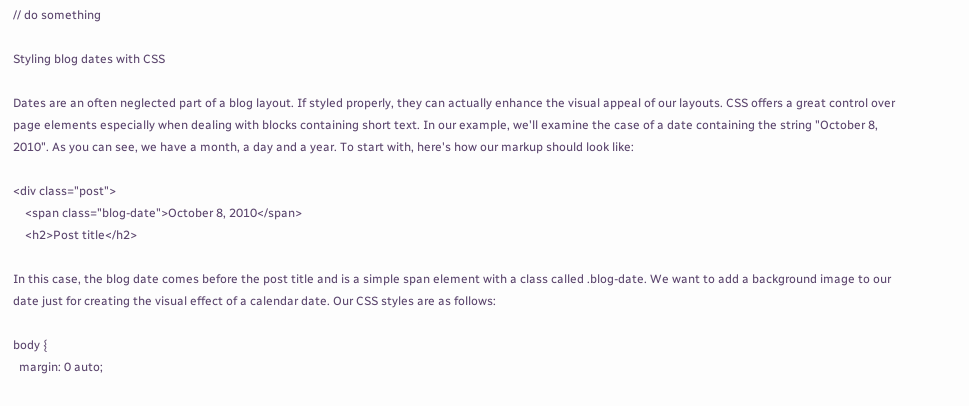// do something

Styling blog dates with CSS

Dates are an often neglected part of a blog layout. If styled properly, they can actually enhance the visual appeal of our layouts. CSS offers a great control over page elements especially when dealing with blocks containing short text. In our example, we'll examine the case of a date containing the string "October 8, 2010". As you can see, we have a month, a day and a year. To start with, here's how our markup should look like:

<div class="post">
    <span class="blog-date">October 8, 2010</span>
    <h2>Post title</h2>

In this case, the blog date comes before the post title and is a simple span element with a class called .blog-date. We want to add a background image to our date just for creating the visual effect of a calendar date. Our CSS styles are as follows:

body {
  margin: 0 auto;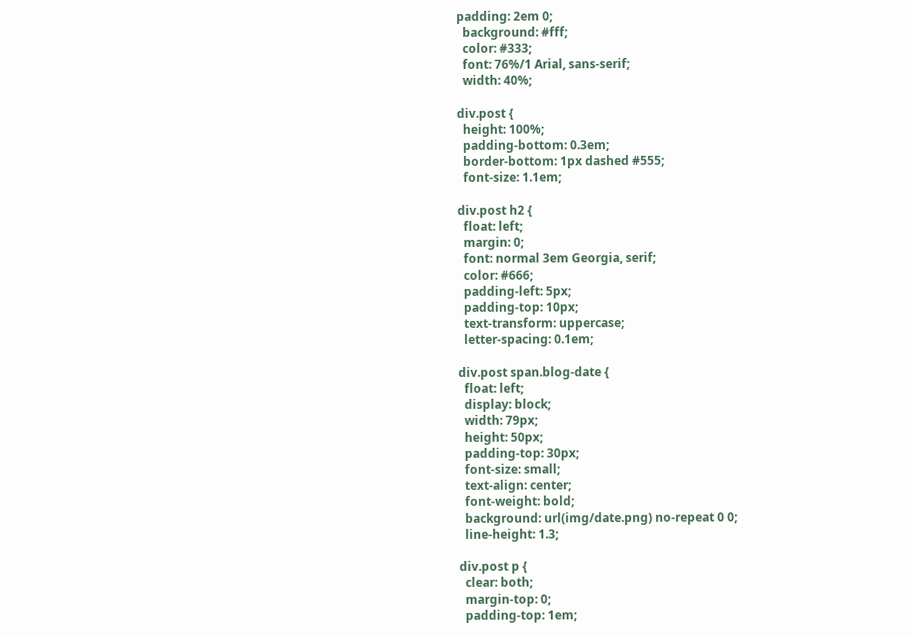padding: 2em 0;
  background: #fff;
  color: #333;
  font: 76%/1 Arial, sans-serif;
  width: 40%;

div.post {
  height: 100%;
  padding-bottom: 0.3em;
  border-bottom: 1px dashed #555;
  font-size: 1.1em;

div.post h2 {
  float: left;
  margin: 0;
  font: normal 3em Georgia, serif;
  color: #666;
  padding-left: 5px;
  padding-top: 10px;
  text-transform: uppercase;
  letter-spacing: 0.1em;

div.post span.blog-date {
  float: left;
  display: block;
  width: 79px;
  height: 50px;
  padding-top: 30px;
  font-size: small;
  text-align: center;
  font-weight: bold;
  background: url(img/date.png) no-repeat 0 0;
  line-height: 1.3;

div.post p {
  clear: both;
  margin-top: 0;
  padding-top: 1em;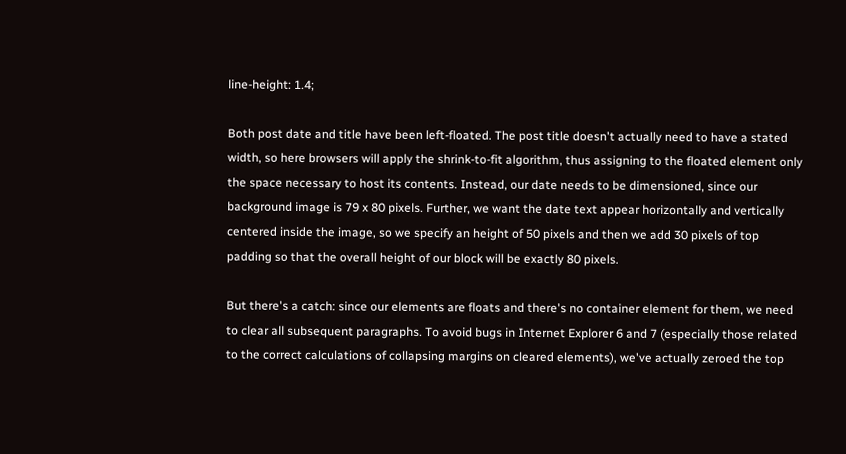line-height: 1.4;

Both post date and title have been left-floated. The post title doesn't actually need to have a stated width, so here browsers will apply the shrink-to-fit algorithm, thus assigning to the floated element only the space necessary to host its contents. Instead, our date needs to be dimensioned, since our background image is 79 x 80 pixels. Further, we want the date text appear horizontally and vertically centered inside the image, so we specify an height of 50 pixels and then we add 30 pixels of top padding so that the overall height of our block will be exactly 80 pixels.

But there's a catch: since our elements are floats and there's no container element for them, we need to clear all subsequent paragraphs. To avoid bugs in Internet Explorer 6 and 7 (especially those related to the correct calculations of collapsing margins on cleared elements), we've actually zeroed the top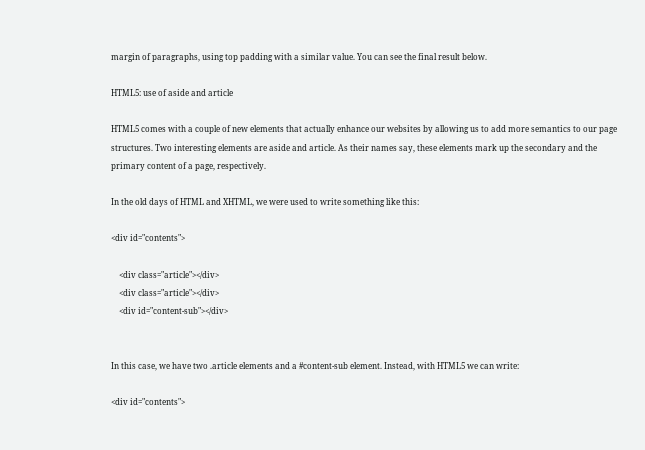margin of paragraphs, using top padding with a similar value. You can see the final result below.

HTML5: use of aside and article

HTML5 comes with a couple of new elements that actually enhance our websites by allowing us to add more semantics to our page structures. Two interesting elements are aside and article. As their names say, these elements mark up the secondary and the primary content of a page, respectively.

In the old days of HTML and XHTML, we were used to write something like this:

<div id="contents">

    <div class="article"></div>
    <div class="article"></div>
    <div id="content-sub"></div>


In this case, we have two .article elements and a #content-sub element. Instead, with HTML5 we can write:

<div id="contents">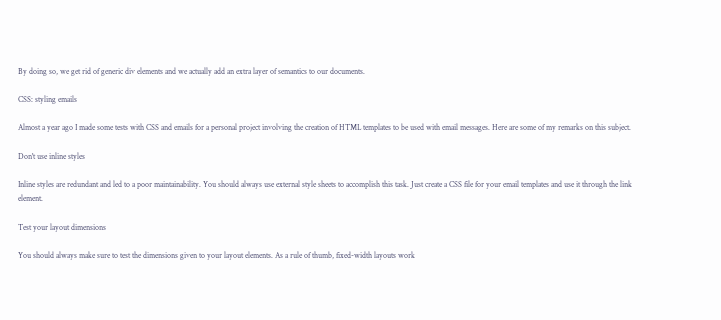By doing so, we get rid of generic div elements and we actually add an extra layer of semantics to our documents.

CSS: styling emails

Almost a year ago I made some tests with CSS and emails for a personal project involving the creation of HTML templates to be used with email messages. Here are some of my remarks on this subject.

Don't use inline styles

Inline styles are redundant and led to a poor maintainability. You should always use external style sheets to accomplish this task. Just create a CSS file for your email templates and use it through the link element.

Test your layout dimensions

You should always make sure to test the dimensions given to your layout elements. As a rule of thumb, fixed-width layouts work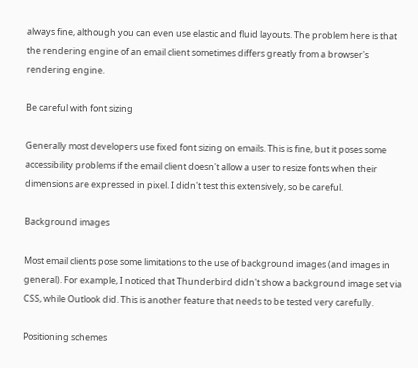always fine, although you can even use elastic and fluid layouts. The problem here is that the rendering engine of an email client sometimes differs greatly from a browser's rendering engine.

Be careful with font sizing

Generally most developers use fixed font sizing on emails. This is fine, but it poses some accessibility problems if the email client doesn't allow a user to resize fonts when their dimensions are expressed in pixel. I didn't test this extensively, so be careful.

Background images

Most email clients pose some limitations to the use of background images (and images in general). For example, I noticed that Thunderbird didn't show a background image set via CSS, while Outlook did. This is another feature that needs to be tested very carefully.

Positioning schemes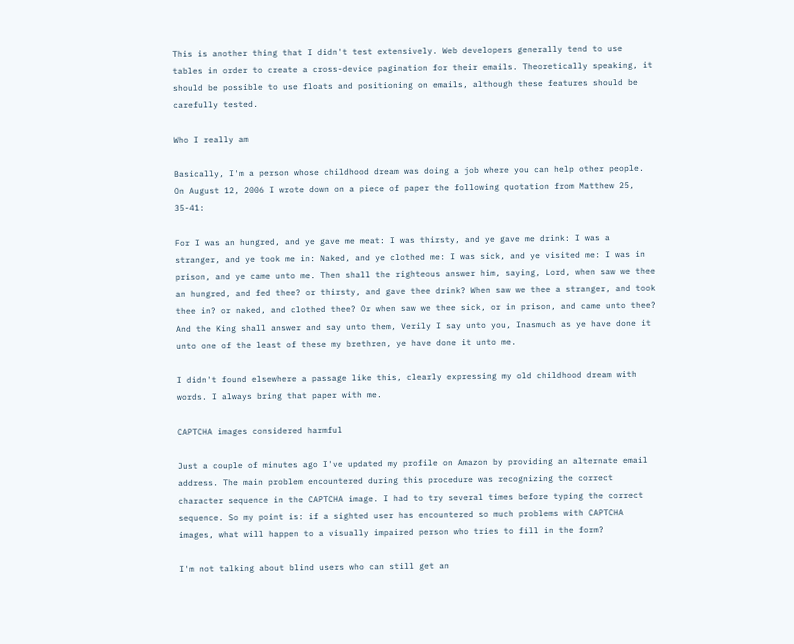This is another thing that I didn't test extensively. Web developers generally tend to use tables in order to create a cross-device pagination for their emails. Theoretically speaking, it should be possible to use floats and positioning on emails, although these features should be carefully tested.

Who I really am

Basically, I'm a person whose childhood dream was doing a job where you can help other people. On August 12, 2006 I wrote down on a piece of paper the following quotation from Matthew 25, 35-41:

For I was an hungred, and ye gave me meat: I was thirsty, and ye gave me drink: I was a stranger, and ye took me in: Naked, and ye clothed me: I was sick, and ye visited me: I was in prison, and ye came unto me. Then shall the righteous answer him, saying, Lord, when saw we thee an hungred, and fed thee? or thirsty, and gave thee drink? When saw we thee a stranger, and took thee in? or naked, and clothed thee? Or when saw we thee sick, or in prison, and came unto thee? And the King shall answer and say unto them, Verily I say unto you, Inasmuch as ye have done it unto one of the least of these my brethren, ye have done it unto me.

I didn't found elsewhere a passage like this, clearly expressing my old childhood dream with words. I always bring that paper with me.

CAPTCHA images considered harmful

Just a couple of minutes ago I've updated my profile on Amazon by providing an alternate email address. The main problem encountered during this procedure was recognizing the correct character sequence in the CAPTCHA image. I had to try several times before typing the correct sequence. So my point is: if a sighted user has encountered so much problems with CAPTCHA images, what will happen to a visually impaired person who tries to fill in the form?

I'm not talking about blind users who can still get an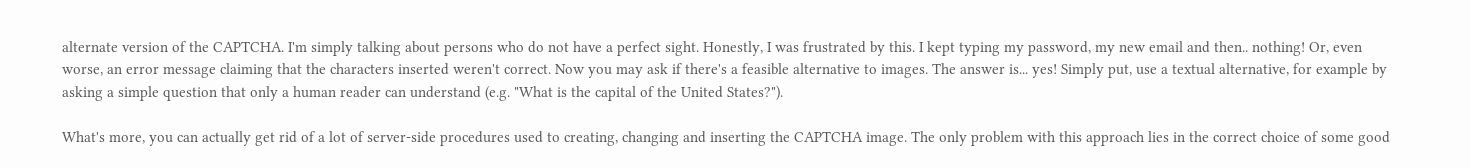alternate version of the CAPTCHA. I'm simply talking about persons who do not have a perfect sight. Honestly, I was frustrated by this. I kept typing my password, my new email and then.. nothing! Or, even worse, an error message claiming that the characters inserted weren't correct. Now you may ask if there's a feasible alternative to images. The answer is... yes! Simply put, use a textual alternative, for example by asking a simple question that only a human reader can understand (e.g. "What is the capital of the United States?").

What's more, you can actually get rid of a lot of server-side procedures used to creating, changing and inserting the CAPTCHA image. The only problem with this approach lies in the correct choice of some good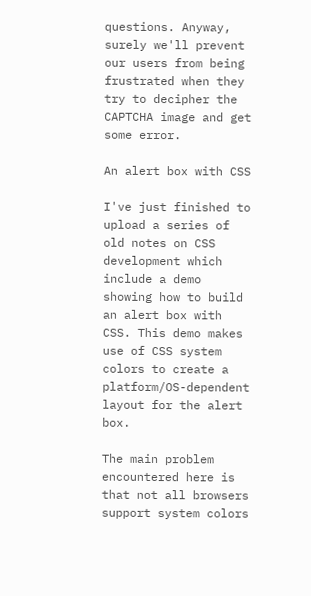questions. Anyway, surely we'll prevent our users from being frustrated when they try to decipher the CAPTCHA image and get some error.

An alert box with CSS

I've just finished to upload a series of old notes on CSS development which include a demo showing how to build an alert box with CSS. This demo makes use of CSS system colors to create a platform/OS-dependent layout for the alert box.

The main problem encountered here is that not all browsers support system colors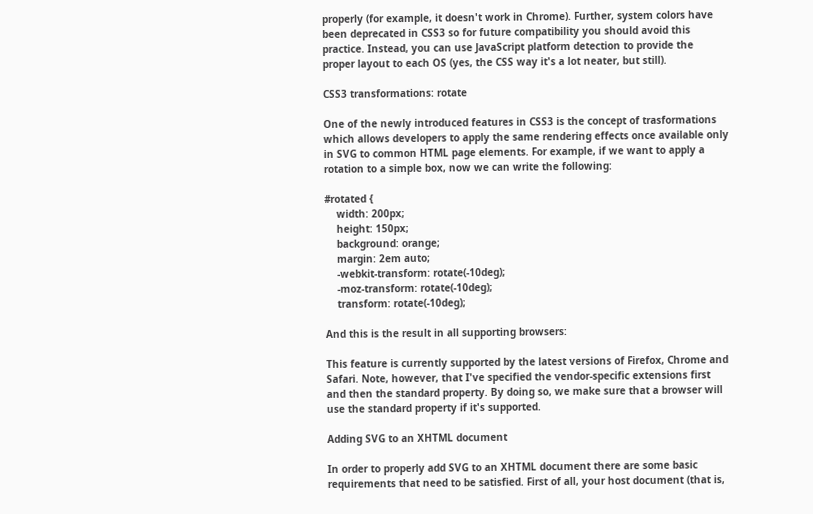properly (for example, it doesn't work in Chrome). Further, system colors have been deprecated in CSS3 so for future compatibility you should avoid this practice. Instead, you can use JavaScript platform detection to provide the proper layout to each OS (yes, the CSS way it's a lot neater, but still).

CSS3 transformations: rotate

One of the newly introduced features in CSS3 is the concept of trasformations which allows developers to apply the same rendering effects once available only in SVG to common HTML page elements. For example, if we want to apply a rotation to a simple box, now we can write the following:

#rotated {
    width: 200px;
    height: 150px;
    background: orange;
    margin: 2em auto;
    -webkit-transform: rotate(-10deg);
    -moz-transform: rotate(-10deg);
    transform: rotate(-10deg);

And this is the result in all supporting browsers:

This feature is currently supported by the latest versions of Firefox, Chrome and Safari. Note, however, that I've specified the vendor-specific extensions first and then the standard property. By doing so, we make sure that a browser will use the standard property if it's supported.

Adding SVG to an XHTML document

In order to properly add SVG to an XHTML document there are some basic requirements that need to be satisfied. First of all, your host document (that is,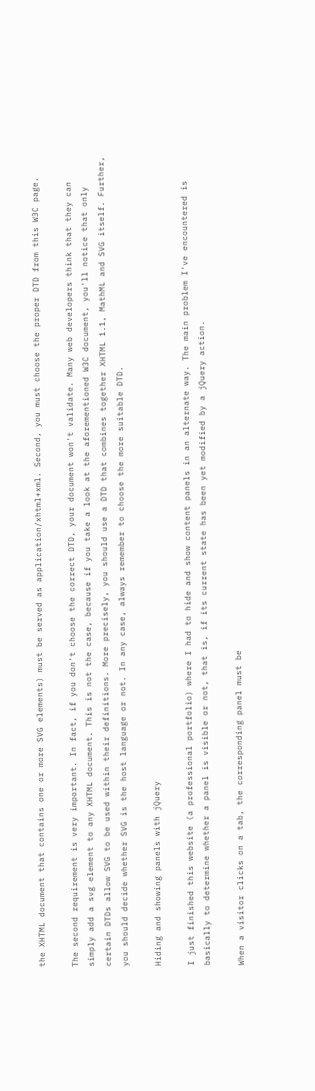the XHTML document that contains one or more SVG elements) must be served as application/xhtml+xml. Second, you must choose the proper DTD from this W3C page.

The second requirement is very important. In fact, if you don't choose the correct DTD, your document won't validate. Many web developers think that they can simply add a svg element to any XHTML document. This is not the case, because if you take a look at the aforementioned W3C document, you'll notice that only certain DTDs allow SVG to be used within their definitions. More precisely, you should use a DTD that combines together XHTML 1.1, MathML and SVG itself. Further, you should decide whether SVG is the host language or not. In any case, always remember to choose the more suitable DTD.

Hiding and showing panels with jQuery

I just finished this website (a professional portfolio) where I had to hide and show content panels in an alternate way. The main problem I've encountered is basically to determine whether a panel is visible or not, that is, if its current state has been yet modified by a jQuery action.

When a visitor clicks on a tab, the corresponding panel must be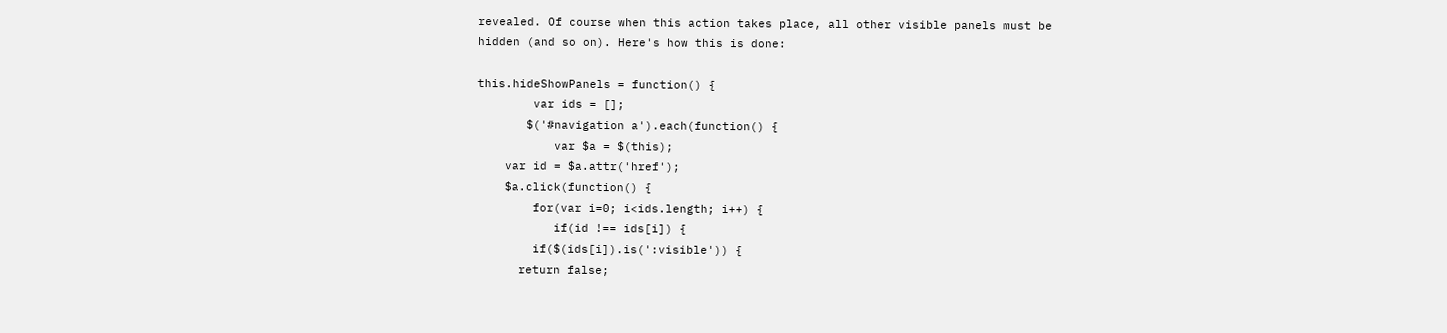revealed. Of course when this action takes place, all other visible panels must be hidden (and so on). Here's how this is done:

this.hideShowPanels = function() {
        var ids = [];
       $('#navigation a').each(function() {
           var $a = $(this);
    var id = $a.attr('href');
    $a.click(function() {
        for(var i=0; i<ids.length; i++) {
           if(id !== ids[i]) {
        if($(ids[i]).is(':visible')) {
      return false;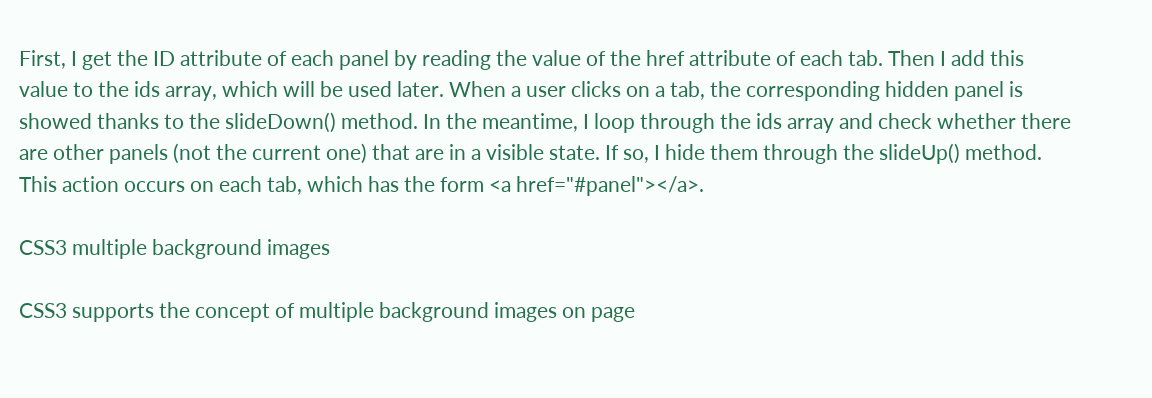First, I get the ID attribute of each panel by reading the value of the href attribute of each tab. Then I add this value to the ids array, which will be used later. When a user clicks on a tab, the corresponding hidden panel is showed thanks to the slideDown() method. In the meantime, I loop through the ids array and check whether there are other panels (not the current one) that are in a visible state. If so, I hide them through the slideUp() method. This action occurs on each tab, which has the form <a href="#panel"></a>.

CSS3 multiple background images

CSS3 supports the concept of multiple background images on page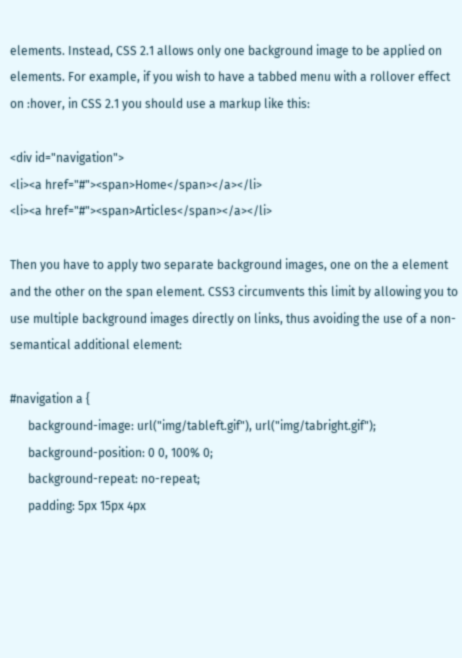elements. Instead, CSS 2.1 allows only one background image to be applied on elements. For example, if you wish to have a tabbed menu with a rollover effect on :hover, in CSS 2.1 you should use a markup like this:

<div id="navigation">
<li><a href="#"><span>Home</span></a></li>
<li><a href="#"><span>Articles</span></a></li>

Then you have to apply two separate background images, one on the a element and the other on the span element. CSS3 circumvents this limit by allowing you to use multiple background images directly on links, thus avoiding the use of a non-semantical additional element:

#navigation a {
      background-image: url("img/tableft.gif"), url("img/tabright.gif");
      background-position: 0 0, 100% 0;
      background-repeat: no-repeat;
      padding: 5px 15px 4px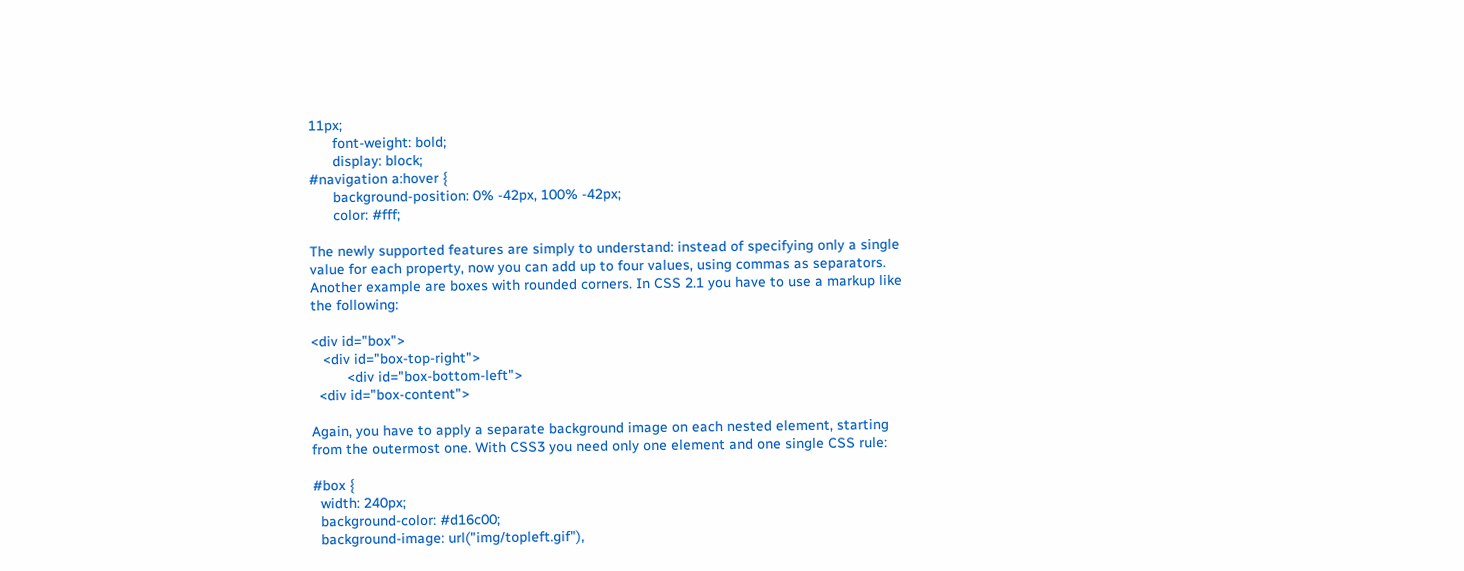11px;
      font-weight: bold;
      display: block;
#navigation a:hover {
      background-position: 0% -42px, 100% -42px;
      color: #fff;

The newly supported features are simply to understand: instead of specifying only a single value for each property, now you can add up to four values, using commas as separators. Another example are boxes with rounded corners. In CSS 2.1 you have to use a markup like the following:

<div id="box">
   <div id="box-top-right">
         <div id="box-bottom-left">
  <div id="box-content">

Again, you have to apply a separate background image on each nested element, starting from the outermost one. With CSS3 you need only one element and one single CSS rule:

#box {
  width: 240px;
  background-color: #d16c00;
  background-image: url("img/topleft.gif"),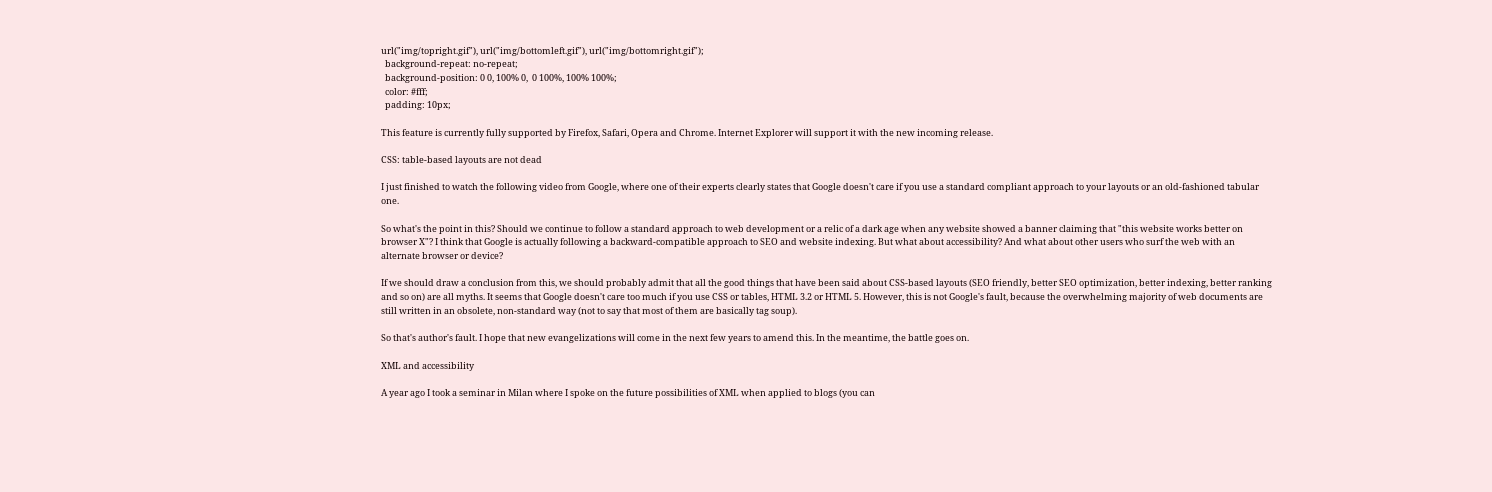url("img/topright.gif"), url("img/bottomleft.gif"), url("img/bottomright.gif");
  background-repeat: no-repeat;
  background-position: 0 0, 100% 0,  0 100%, 100% 100%;
  color: #fff;
  padding: 10px;

This feature is currently fully supported by Firefox, Safari, Opera and Chrome. Internet Explorer will support it with the new incoming release.

CSS: table-based layouts are not dead

I just finished to watch the following video from Google, where one of their experts clearly states that Google doesn't care if you use a standard compliant approach to your layouts or an old-fashioned tabular one.

So what's the point in this? Should we continue to follow a standard approach to web development or a relic of a dark age when any website showed a banner claiming that "this website works better on browser X"? I think that Google is actually following a backward-compatible approach to SEO and website indexing. But what about accessibility? And what about other users who surf the web with an alternate browser or device?

If we should draw a conclusion from this, we should probably admit that all the good things that have been said about CSS-based layouts (SEO friendly, better SEO optimization, better indexing, better ranking and so on) are all myths. It seems that Google doesn't care too much if you use CSS or tables, HTML 3.2 or HTML 5. However, this is not Google's fault, because the overwhelming majority of web documents are still written in an obsolete, non-standard way (not to say that most of them are basically tag soup).

So that's author's fault. I hope that new evangelizations will come in the next few years to amend this. In the meantime, the battle goes on.

XML and accessibility

A year ago I took a seminar in Milan where I spoke on the future possibilities of XML when applied to blogs (you can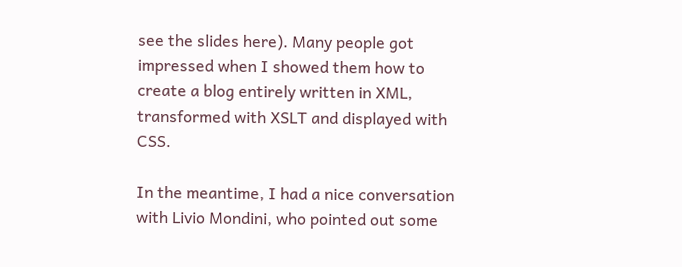see the slides here). Many people got impressed when I showed them how to create a blog entirely written in XML, transformed with XSLT and displayed with CSS.

In the meantime, I had a nice conversation with Livio Mondini, who pointed out some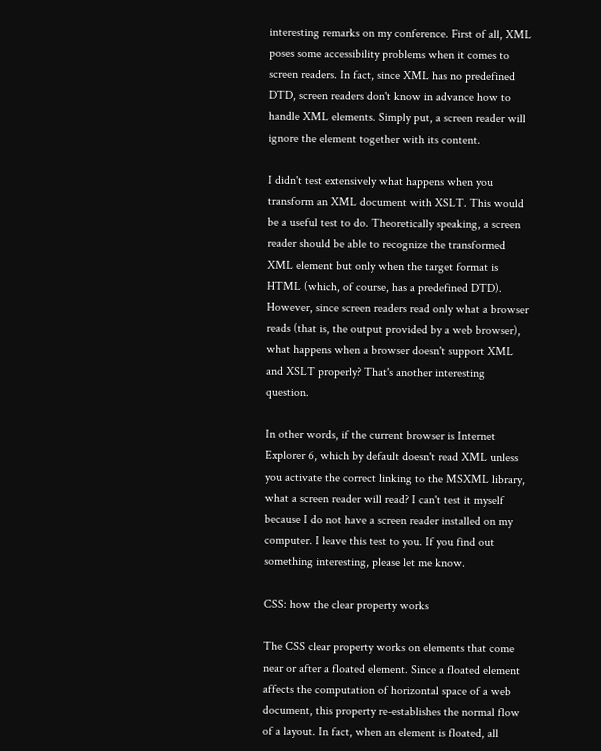interesting remarks on my conference. First of all, XML poses some accessibility problems when it comes to screen readers. In fact, since XML has no predefined DTD, screen readers don't know in advance how to handle XML elements. Simply put, a screen reader will ignore the element together with its content.

I didn't test extensively what happens when you transform an XML document with XSLT. This would be a useful test to do. Theoretically speaking, a screen reader should be able to recognize the transformed XML element but only when the target format is HTML (which, of course, has a predefined DTD). However, since screen readers read only what a browser reads (that is, the output provided by a web browser), what happens when a browser doesn't support XML and XSLT properly? That's another interesting question.

In other words, if the current browser is Internet Explorer 6, which by default doesn't read XML unless you activate the correct linking to the MSXML library, what a screen reader will read? I can't test it myself because I do not have a screen reader installed on my computer. I leave this test to you. If you find out something interesting, please let me know.

CSS: how the clear property works

The CSS clear property works on elements that come near or after a floated element. Since a floated element affects the computation of horizontal space of a web document, this property re-establishes the normal flow of a layout. In fact, when an element is floated, all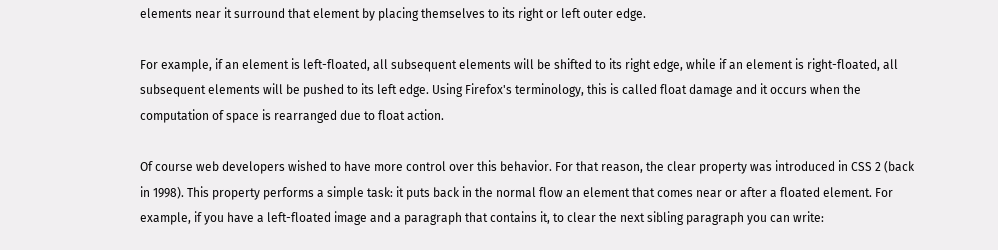elements near it surround that element by placing themselves to its right or left outer edge.

For example, if an element is left-floated, all subsequent elements will be shifted to its right edge, while if an element is right-floated, all subsequent elements will be pushed to its left edge. Using Firefox's terminology, this is called float damage and it occurs when the computation of space is rearranged due to float action.

Of course web developers wished to have more control over this behavior. For that reason, the clear property was introduced in CSS 2 (back in 1998). This property performs a simple task: it puts back in the normal flow an element that comes near or after a floated element. For example, if you have a left-floated image and a paragraph that contains it, to clear the next sibling paragraph you can write: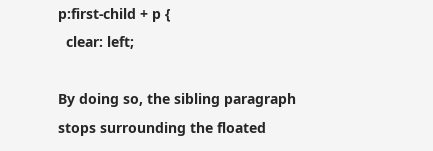p:first-child + p {
  clear: left;

By doing so, the sibling paragraph stops surrounding the floated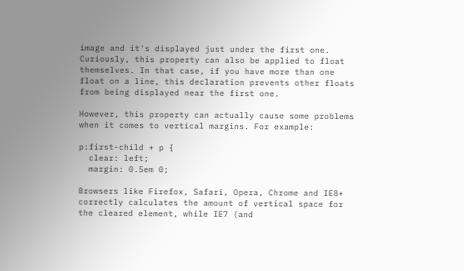image and it's displayed just under the first one. Curiously, this property can also be applied to float themselves. In that case, if you have more than one float on a line, this declaration prevents other floats from being displayed near the first one.

However, this property can actually cause some problems when it comes to vertical margins. For example:

p:first-child + p {
  clear: left;
  margin: 0.5em 0;

Browsers like Firefox, Safari, Opera, Chrome and IE8+ correctly calculates the amount of vertical space for the cleared element, while IE7 (and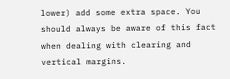lower) add some extra space. You should always be aware of this fact when dealing with clearing and vertical margins.